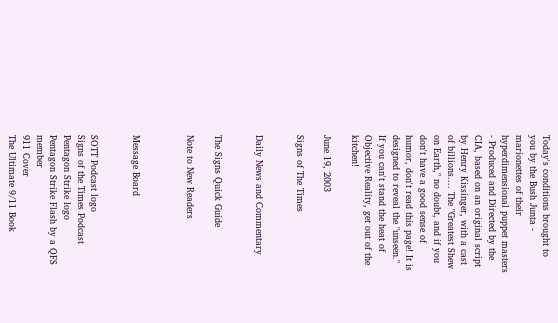Today's conditions brought to you by the Bush Junta - marionettes of their hyperdimensional puppet masters - Produced and Directed by the CIA, based on an original script by Henry Kissinger, with a cast of billions.... The "Greatest Shew on Earth," no doubt, and if you don't have a good sense of humor, don't read this page! It is designed to reveal the "unseen."
If you can't stand the heat of Objective Reality, get out of the kitchen!

June 19, 2003

Signs of The Times


Daily News and Commentary


The Signs Quick Guide

Note to New Readers



Message Board


SOTT Podcast logo
Signs of the Times Podcast
Pentagon Strike logo
Pentagon Strike Flash by a QFS member
911 Cover
The Ultimate 9/11 Book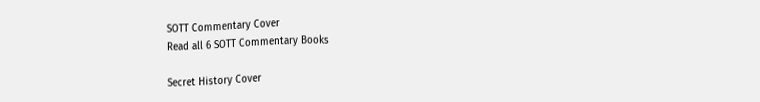SOTT Commentary Cover
Read all 6 SOTT Commentary Books

Secret History Cover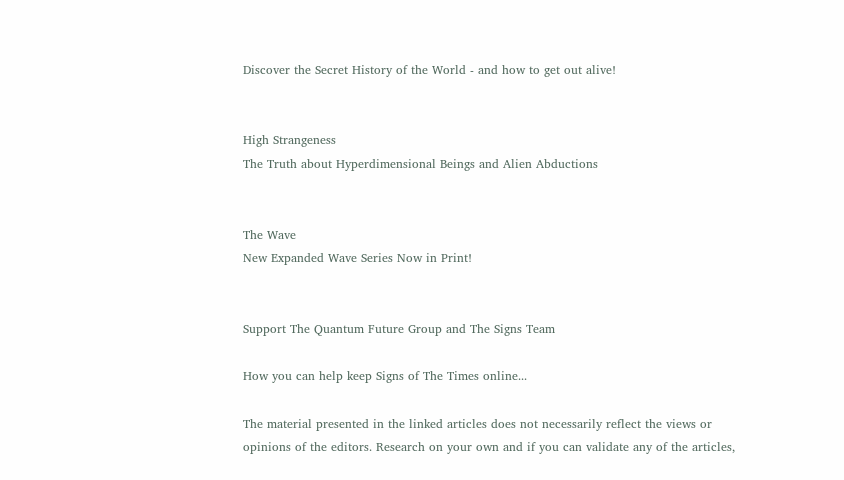Discover the Secret History of the World - and how to get out alive!


High Strangeness
The Truth about Hyperdimensional Beings and Alien Abductions


The Wave
New Expanded Wave Series Now in Print!


Support The Quantum Future Group and The Signs Team

How you can help keep Signs of The Times online...

The material presented in the linked articles does not necessarily reflect the views or opinions of the editors. Research on your own and if you can validate any of the articles,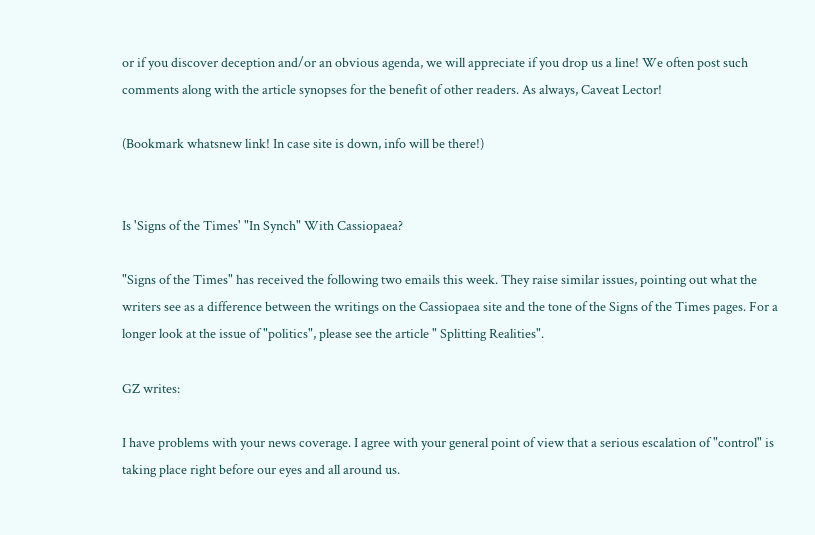or if you discover deception and/or an obvious agenda, we will appreciate if you drop us a line! We often post such comments along with the article synopses for the benefit of other readers. As always, Caveat Lector!

(Bookmark whatsnew link! In case site is down, info will be there!)


Is 'Signs of the Times' "In Synch" With Cassiopaea?

"Signs of the Times" has received the following two emails this week. They raise similar issues, pointing out what the writers see as a difference between the writings on the Cassiopaea site and the tone of the Signs of the Times pages. For a longer look at the issue of "politics", please see the article " Splitting Realities".

GZ writes:

I have problems with your news coverage. I agree with your general point of view that a serious escalation of "control" is taking place right before our eyes and all around us.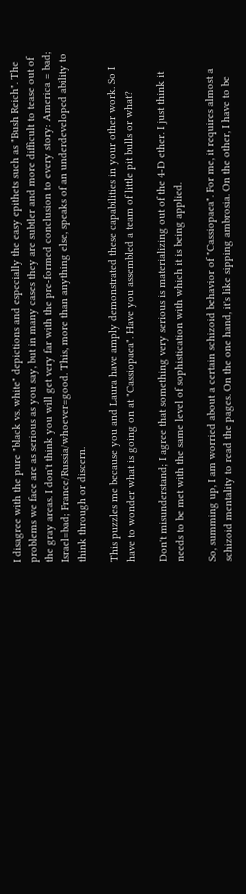I disagree with the pure "black vs. white" depictions and especially the easy epithets such as "Bush Reich". The problems we face are as serious as you say, but in many cases they are subtler and more difficult to tease out of the gray areas. I don't think you will get very far with the pre-formed conclusion to every story: America = bad; Israel=bad; France/Russia/whoever=good. This, more than anything else, speaks of an underdeveloped ability to think through or discern.

This puzzles me because you and Laura have amply demonstrated these capabilities in your other work. So I have to wonder what is going on at "Cassiopaea". Have you assembled a team of little pit bulls or what?

Don't misunderstand; I agree that something very serious is materializing out of the 4-D ether. I just think it needs to be met with the same level of sophistication with which it is being applied.

So, summing up, I am worried about a certain schizoid behavior of "Cassiopaea". For me, it requires almost a schizoid mentality to read the pages. On the one hand, it's like sipping ambrosia. On the other, I have to be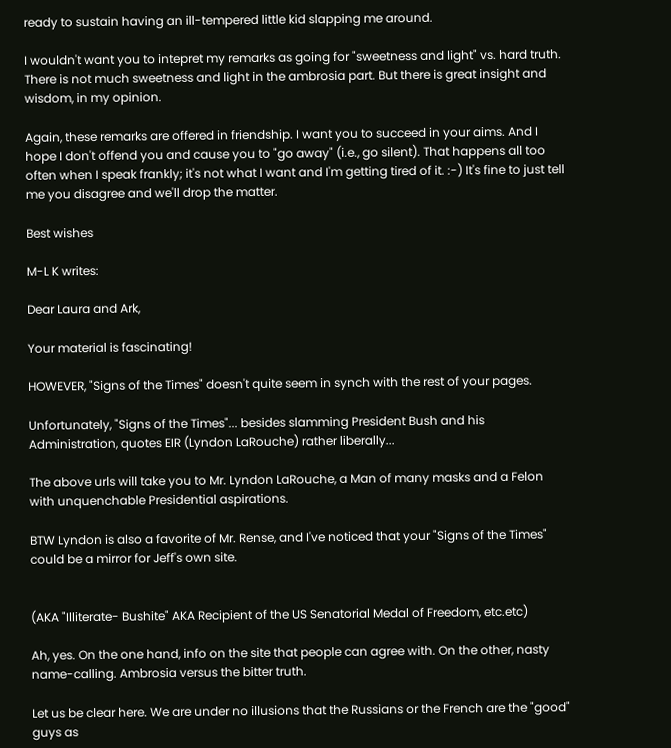ready to sustain having an ill-tempered little kid slapping me around.

I wouldn't want you to intepret my remarks as going for "sweetness and light" vs. hard truth. There is not much sweetness and light in the ambrosia part. But there is great insight and wisdom, in my opinion.

Again, these remarks are offered in friendship. I want you to succeed in your aims. And I hope I don't offend you and cause you to "go away" (i.e., go silent). That happens all too often when I speak frankly; it's not what I want and I'm getting tired of it. :-) It's fine to just tell me you disagree and we'll drop the matter.

Best wishes

M-L K writes:

Dear Laura and Ark,

Your material is fascinating!

HOWEVER, "Signs of the Times" doesn't quite seem in synch with the rest of your pages.

Unfortunately, "Signs of the Times"... besides slamming President Bush and his Administration, quotes EIR (Lyndon LaRouche) rather liberally...

The above urls will take you to Mr. Lyndon LaRouche, a Man of many masks and a Felon with unquenchable Presidential aspirations.

BTW Lyndon is also a favorite of Mr. Rense, and I've noticed that your "Signs of the Times" could be a mirror for Jeff's own site.


(AKA "Illiterate- Bushite" AKA Recipient of the US Senatorial Medal of Freedom, etc.etc)

Ah, yes. On the one hand, info on the site that people can agree with. On the other, nasty name-calling. Ambrosia versus the bitter truth.

Let us be clear here. We are under no illusions that the Russians or the French are the "good" guys as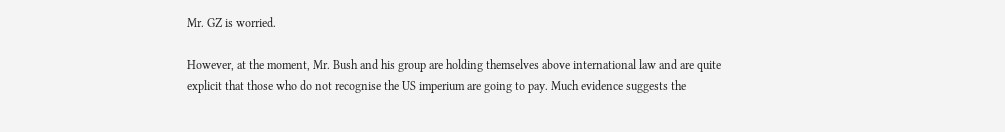Mr. GZ is worried.

However, at the moment, Mr. Bush and his group are holding themselves above international law and are quite explicit that those who do not recognise the US imperium are going to pay. Much evidence suggests the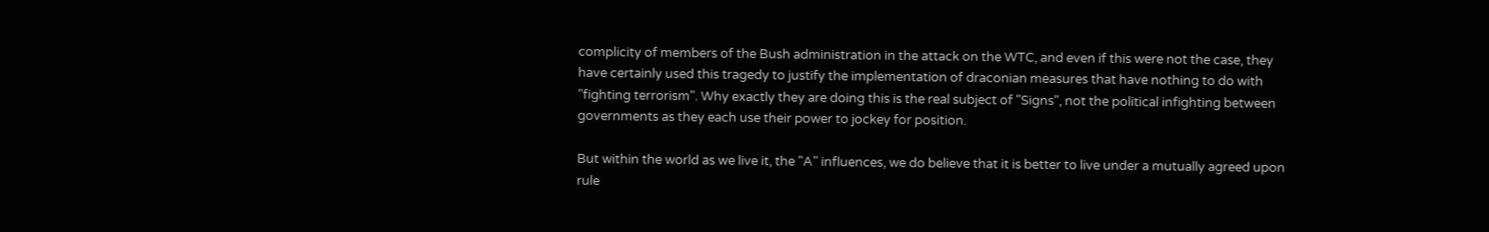complicity of members of the Bush administration in the attack on the WTC, and even if this were not the case, they have certainly used this tragedy to justify the implementation of draconian measures that have nothing to do with "fighting terrorism". Why exactly they are doing this is the real subject of "Signs", not the political infighting between governments as they each use their power to jockey for position.

But within the world as we live it, the "A" influences, we do believe that it is better to live under a mutually agreed upon rule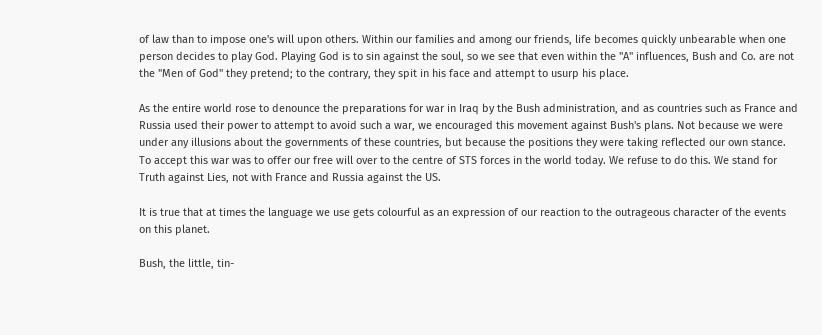of law than to impose one's will upon others. Within our families and among our friends, life becomes quickly unbearable when one person decides to play God. Playing God is to sin against the soul, so we see that even within the "A" influences, Bush and Co. are not the "Men of God" they pretend; to the contrary, they spit in his face and attempt to usurp his place.

As the entire world rose to denounce the preparations for war in Iraq by the Bush administration, and as countries such as France and Russia used their power to attempt to avoid such a war, we encouraged this movement against Bush's plans. Not because we were under any illusions about the governments of these countries, but because the positions they were taking reflected our own stance. To accept this war was to offer our free will over to the centre of STS forces in the world today. We refuse to do this. We stand for Truth against Lies, not with France and Russia against the US.

It is true that at times the language we use gets colourful as an expression of our reaction to the outrageous character of the events on this planet.

Bush, the little, tin-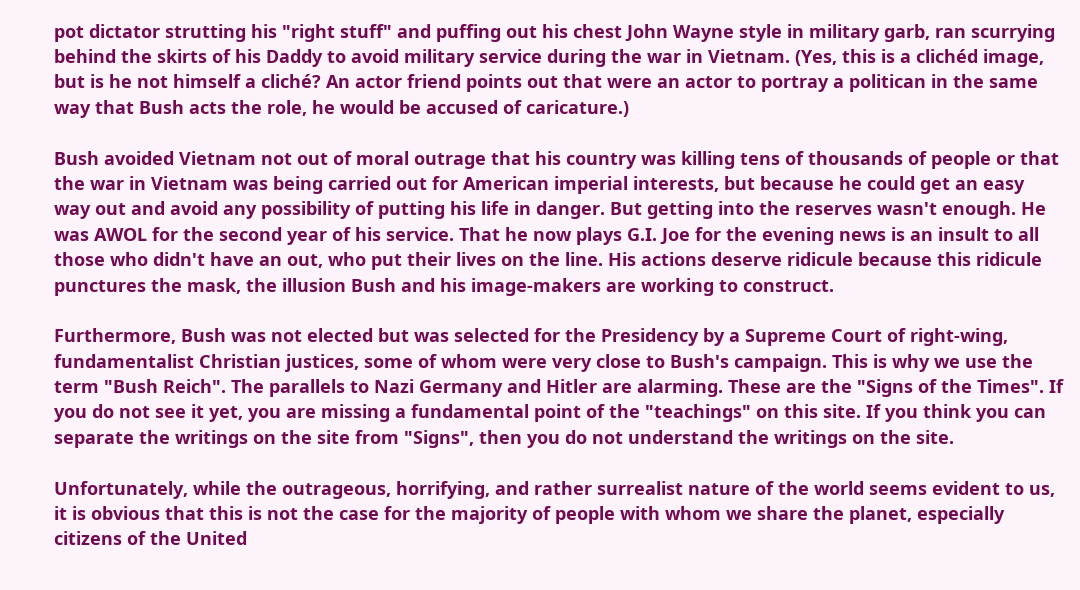pot dictator strutting his "right stuff" and puffing out his chest John Wayne style in military garb, ran scurrying behind the skirts of his Daddy to avoid military service during the war in Vietnam. (Yes, this is a clichéd image, but is he not himself a cliché? An actor friend points out that were an actor to portray a politican in the same way that Bush acts the role, he would be accused of caricature.)

Bush avoided Vietnam not out of moral outrage that his country was killing tens of thousands of people or that the war in Vietnam was being carried out for American imperial interests, but because he could get an easy way out and avoid any possibility of putting his life in danger. But getting into the reserves wasn't enough. He was AWOL for the second year of his service. That he now plays G.I. Joe for the evening news is an insult to all those who didn't have an out, who put their lives on the line. His actions deserve ridicule because this ridicule punctures the mask, the illusion Bush and his image-makers are working to construct.

Furthermore, Bush was not elected but was selected for the Presidency by a Supreme Court of right-wing, fundamentalist Christian justices, some of whom were very close to Bush's campaign. This is why we use the term "Bush Reich". The parallels to Nazi Germany and Hitler are alarming. These are the "Signs of the Times". If you do not see it yet, you are missing a fundamental point of the "teachings" on this site. If you think you can separate the writings on the site from "Signs", then you do not understand the writings on the site.

Unfortunately, while the outrageous, horrifying, and rather surrealist nature of the world seems evident to us, it is obvious that this is not the case for the majority of people with whom we share the planet, especially citizens of the United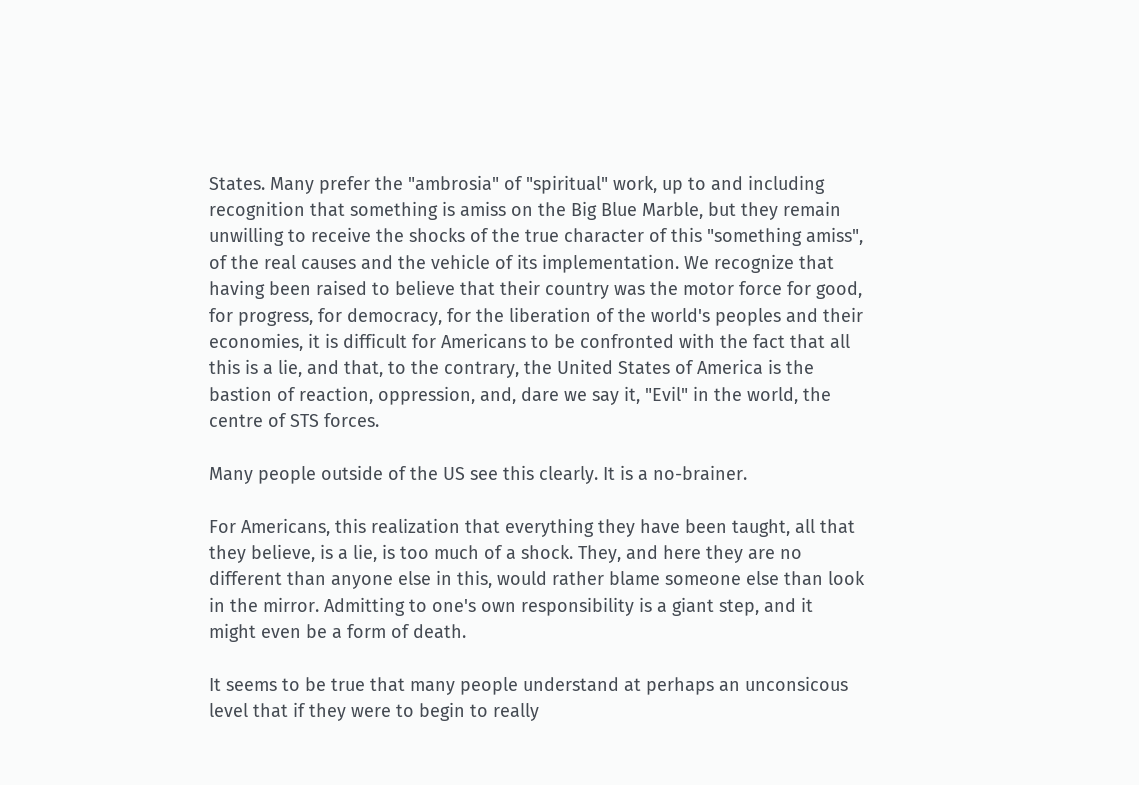States. Many prefer the "ambrosia" of "spiritual" work, up to and including recognition that something is amiss on the Big Blue Marble, but they remain unwilling to receive the shocks of the true character of this "something amiss", of the real causes and the vehicle of its implementation. We recognize that having been raised to believe that their country was the motor force for good, for progress, for democracy, for the liberation of the world's peoples and their economies, it is difficult for Americans to be confronted with the fact that all this is a lie, and that, to the contrary, the United States of America is the bastion of reaction, oppression, and, dare we say it, "Evil" in the world, the centre of STS forces.

Many people outside of the US see this clearly. It is a no-brainer.

For Americans, this realization that everything they have been taught, all that they believe, is a lie, is too much of a shock. They, and here they are no different than anyone else in this, would rather blame someone else than look in the mirror. Admitting to one's own responsibility is a giant step, and it might even be a form of death.

It seems to be true that many people understand at perhaps an unconsicous level that if they were to begin to really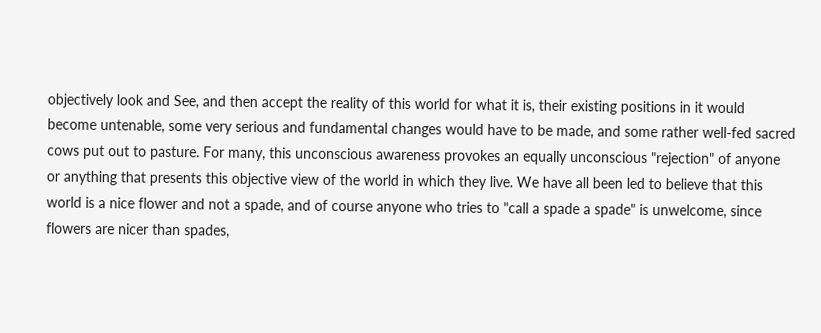objectively look and See, and then accept the reality of this world for what it is, their existing positions in it would become untenable, some very serious and fundamental changes would have to be made, and some rather well-fed sacred cows put out to pasture. For many, this unconscious awareness provokes an equally unconscious "rejection" of anyone or anything that presents this objective view of the world in which they live. We have all been led to believe that this world is a nice flower and not a spade, and of course anyone who tries to "call a spade a spade" is unwelcome, since flowers are nicer than spades,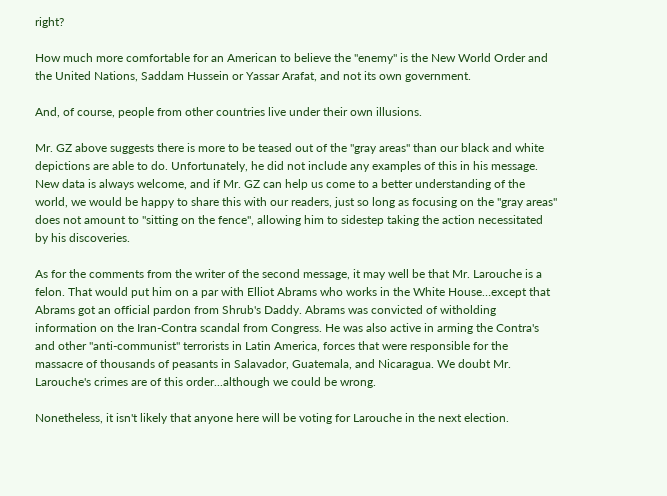right?

How much more comfortable for an American to believe the "enemy" is the New World Order and the United Nations, Saddam Hussein or Yassar Arafat, and not its own government.

And, of course, people from other countries live under their own illusions.

Mr. GZ above suggests there is more to be teased out of the "gray areas" than our black and white depictions are able to do. Unfortunately, he did not include any examples of this in his message. New data is always welcome, and if Mr. GZ can help us come to a better understanding of the world, we would be happy to share this with our readers, just so long as focusing on the "gray areas" does not amount to "sitting on the fence", allowing him to sidestep taking the action necessitated by his discoveries.

As for the comments from the writer of the second message, it may well be that Mr. Larouche is a felon. That would put him on a par with Elliot Abrams who works in the White House…except that Abrams got an official pardon from Shrub's Daddy. Abrams was convicted of witholding information on the Iran-Contra scandal from Congress. He was also active in arming the Contra's and other "anti-communist" terrorists in Latin America, forces that were responsible for the massacre of thousands of peasants in Salavador, Guatemala, and Nicaragua. We doubt Mr. Larouche's crimes are of this order...although we could be wrong.

Nonetheless, it isn't likely that anyone here will be voting for Larouche in the next election.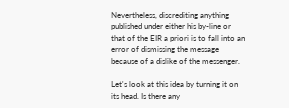Nevertheless, discrediting anything published under either his by-line or that of the EIR a priori is to fall into an error of dismissing the message because of a dislike of the messenger.

Let's look at this idea by turning it on its head. Is there any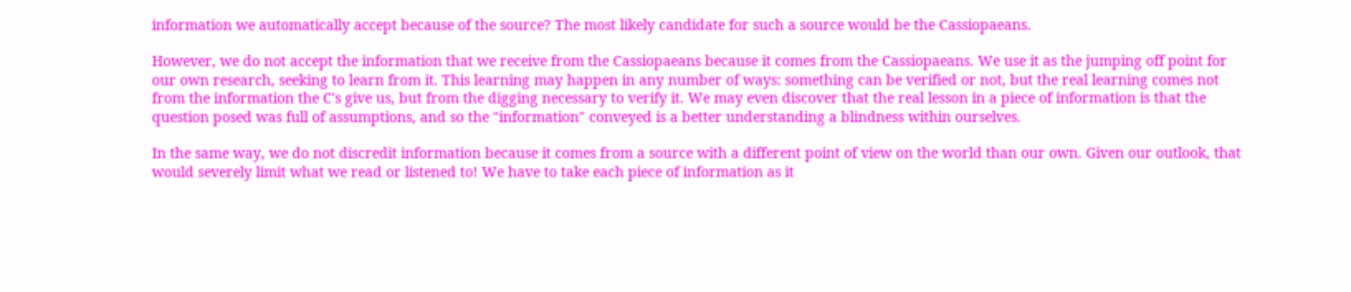information we automatically accept because of the source? The most likely candidate for such a source would be the Cassiopaeans.

However, we do not accept the information that we receive from the Cassiopaeans because it comes from the Cassiopaeans. We use it as the jumping off point for our own research, seeking to learn from it. This learning may happen in any number of ways: something can be verified or not, but the real learning comes not from the information the C's give us, but from the digging necessary to verify it. We may even discover that the real lesson in a piece of information is that the question posed was full of assumptions, and so the "information" conveyed is a better understanding a blindness within ourselves.

In the same way, we do not discredit information because it comes from a source with a different point of view on the world than our own. Given our outlook, that would severely limit what we read or listened to! We have to take each piece of information as it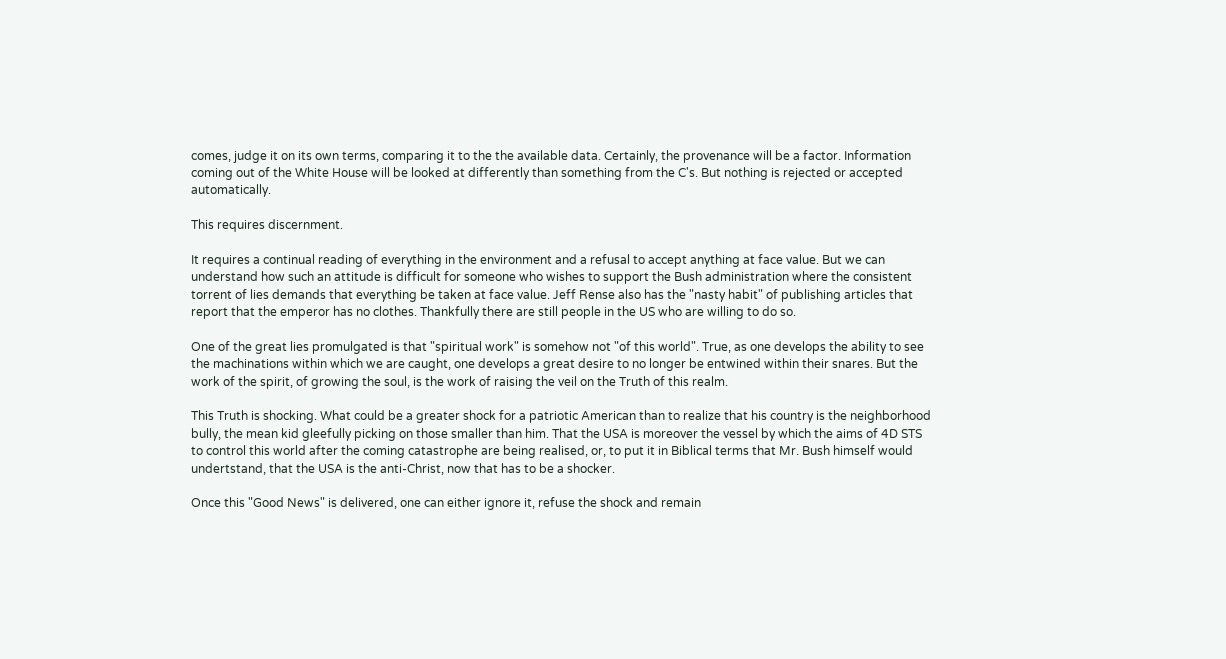comes, judge it on its own terms, comparing it to the the available data. Certainly, the provenance will be a factor. Information coming out of the White House will be looked at differently than something from the C's. But nothing is rejected or accepted automatically.

This requires discernment.

It requires a continual reading of everything in the environment and a refusal to accept anything at face value. But we can understand how such an attitude is difficult for someone who wishes to support the Bush administration where the consistent torrent of lies demands that everything be taken at face value. Jeff Rense also has the "nasty habit" of publishing articles that report that the emperor has no clothes. Thankfully there are still people in the US who are willing to do so.

One of the great lies promulgated is that "spiritual work" is somehow not "of this world". True, as one develops the ability to see the machinations within which we are caught, one develops a great desire to no longer be entwined within their snares. But the work of the spirit, of growing the soul, is the work of raising the veil on the Truth of this realm.

This Truth is shocking. What could be a greater shock for a patriotic American than to realize that his country is the neighborhood bully, the mean kid gleefully picking on those smaller than him. That the USA is moreover the vessel by which the aims of 4D STS to control this world after the coming catastrophe are being realised, or, to put it in Biblical terms that Mr. Bush himself would undertstand, that the USA is the anti-Christ, now that has to be a shocker.

Once this "Good News" is delivered, one can either ignore it, refuse the shock and remain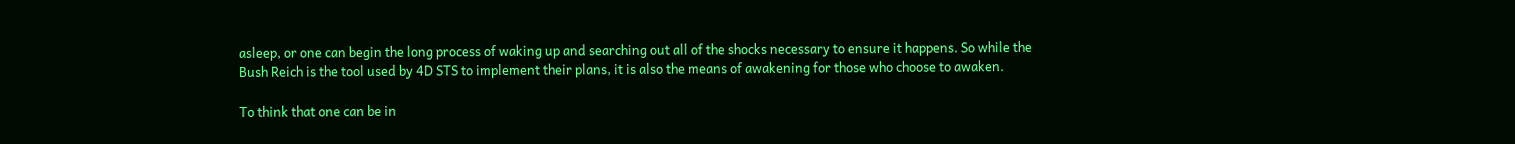asleep, or one can begin the long process of waking up and searching out all of the shocks necessary to ensure it happens. So while the Bush Reich is the tool used by 4D STS to implement their plans, it is also the means of awakening for those who choose to awaken.

To think that one can be in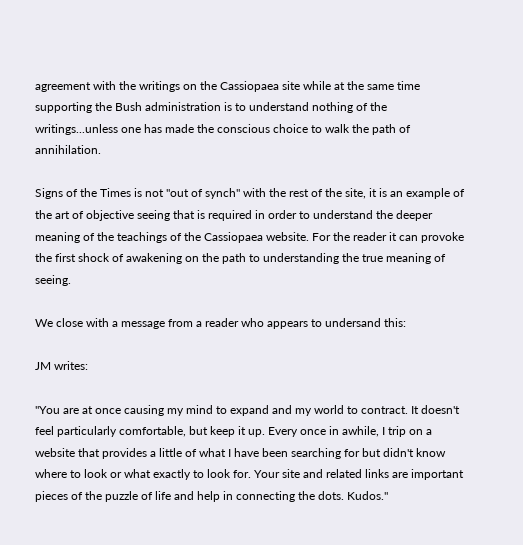agreement with the writings on the Cassiopaea site while at the same time supporting the Bush administration is to understand nothing of the writings...unless one has made the conscious choice to walk the path of annihilation.

Signs of the Times is not "out of synch" with the rest of the site, it is an example of the art of objective seeing that is required in order to understand the deeper meaning of the teachings of the Cassiopaea website. For the reader it can provoke the first shock of awakening on the path to understanding the true meaning of seeing.

We close with a message from a reader who appears to undersand this:

JM writes:

"You are at once causing my mind to expand and my world to contract. It doesn't feel particularly comfortable, but keep it up. Every once in awhile, I trip on a website that provides a little of what I have been searching for but didn't know where to look or what exactly to look for. Your site and related links are important pieces of the puzzle of life and help in connecting the dots. Kudos."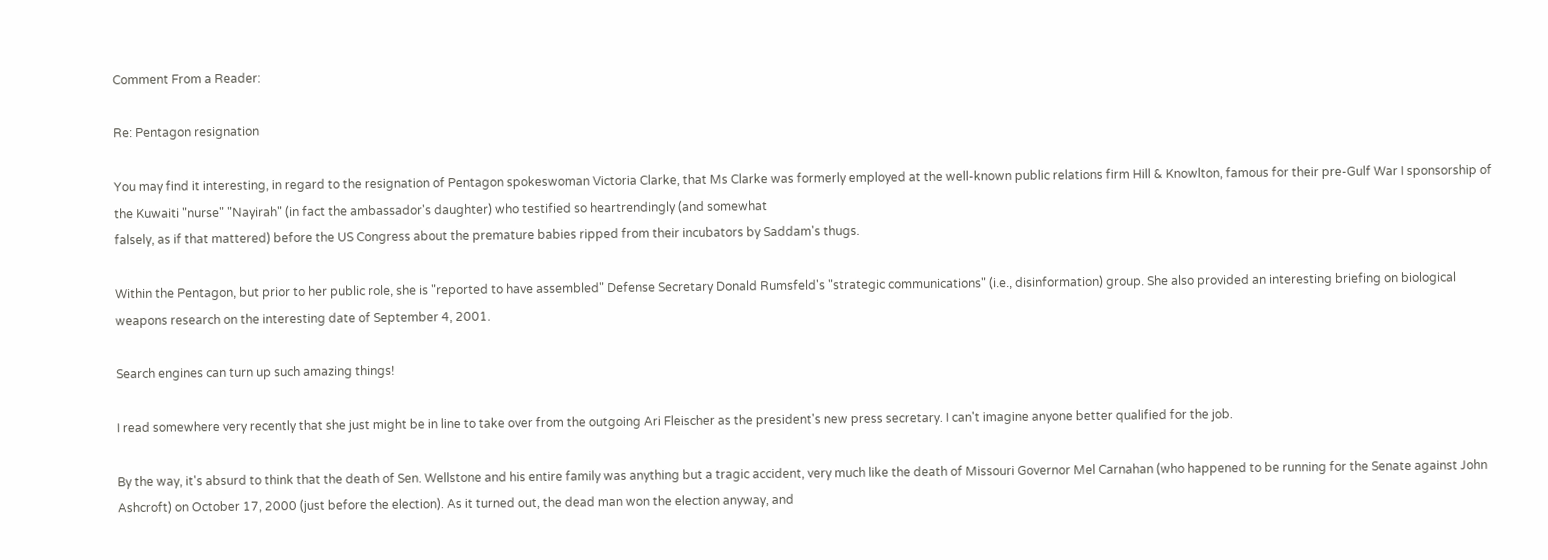Comment From a Reader:

Re: Pentagon resignation

You may find it interesting, in regard to the resignation of Pentagon spokeswoman Victoria Clarke, that Ms Clarke was formerly employed at the well-known public relations firm Hill & Knowlton, famous for their pre-Gulf War I sponsorship of the Kuwaiti "nurse" "Nayirah" (in fact the ambassador's daughter) who testified so heartrendingly (and somewhat
falsely, as if that mattered) before the US Congress about the premature babies ripped from their incubators by Saddam's thugs.

Within the Pentagon, but prior to her public role, she is "reported to have assembled" Defense Secretary Donald Rumsfeld's "strategic communications" (i.e., disinformation) group. She also provided an interesting briefing on biological weapons research on the interesting date of September 4, 2001.

Search engines can turn up such amazing things!

I read somewhere very recently that she just might be in line to take over from the outgoing Ari Fleischer as the president's new press secretary. I can't imagine anyone better qualified for the job.

By the way, it's absurd to think that the death of Sen. Wellstone and his entire family was anything but a tragic accident, very much like the death of Missouri Governor Mel Carnahan (who happened to be running for the Senate against John Ashcroft) on October 17, 2000 (just before the election). As it turned out, the dead man won the election anyway, and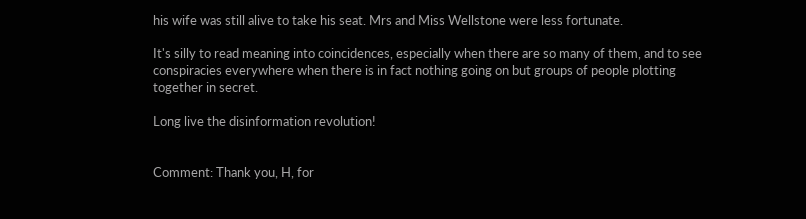his wife was still alive to take his seat. Mrs and Miss Wellstone were less fortunate.

It's silly to read meaning into coincidences, especially when there are so many of them, and to see conspiracies everywhere when there is in fact nothing going on but groups of people plotting together in secret.

Long live the disinformation revolution!


Comment: Thank you, H, for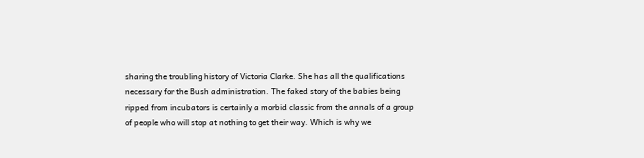sharing the troubling history of Victoria Clarke. She has all the qualifications necessary for the Bush administration. The faked story of the babies being ripped from incubators is certainly a morbid classic from the annals of a group of people who will stop at nothing to get their way. Which is why we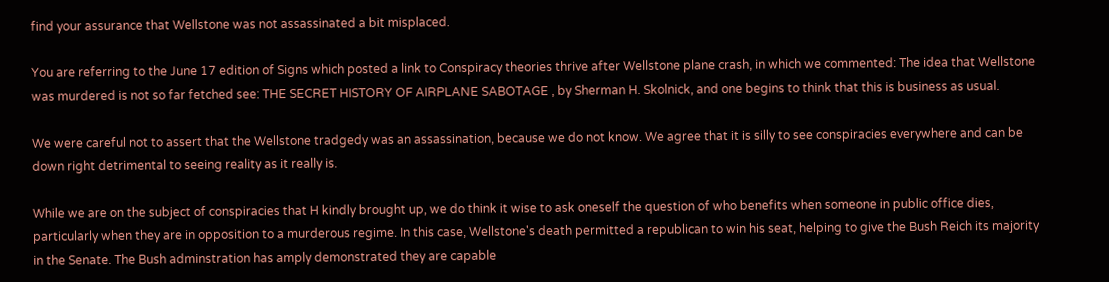find your assurance that Wellstone was not assassinated a bit misplaced.

You are referring to the June 17 edition of Signs which posted a link to Conspiracy theories thrive after Wellstone plane crash, in which we commented: The idea that Wellstone was murdered is not so far fetched see: THE SECRET HISTORY OF AIRPLANE SABOTAGE , by Sherman H. Skolnick, and one begins to think that this is business as usual.

We were careful not to assert that the Wellstone tradgedy was an assassination, because we do not know. We agree that it is silly to see conspiracies everywhere and can be down right detrimental to seeing reality as it really is.

While we are on the subject of conspiracies that H kindly brought up, we do think it wise to ask oneself the question of who benefits when someone in public office dies, particularly when they are in opposition to a murderous regime. In this case, Wellstone's death permitted a republican to win his seat, helping to give the Bush Reich its majority in the Senate. The Bush adminstration has amply demonstrated they are capable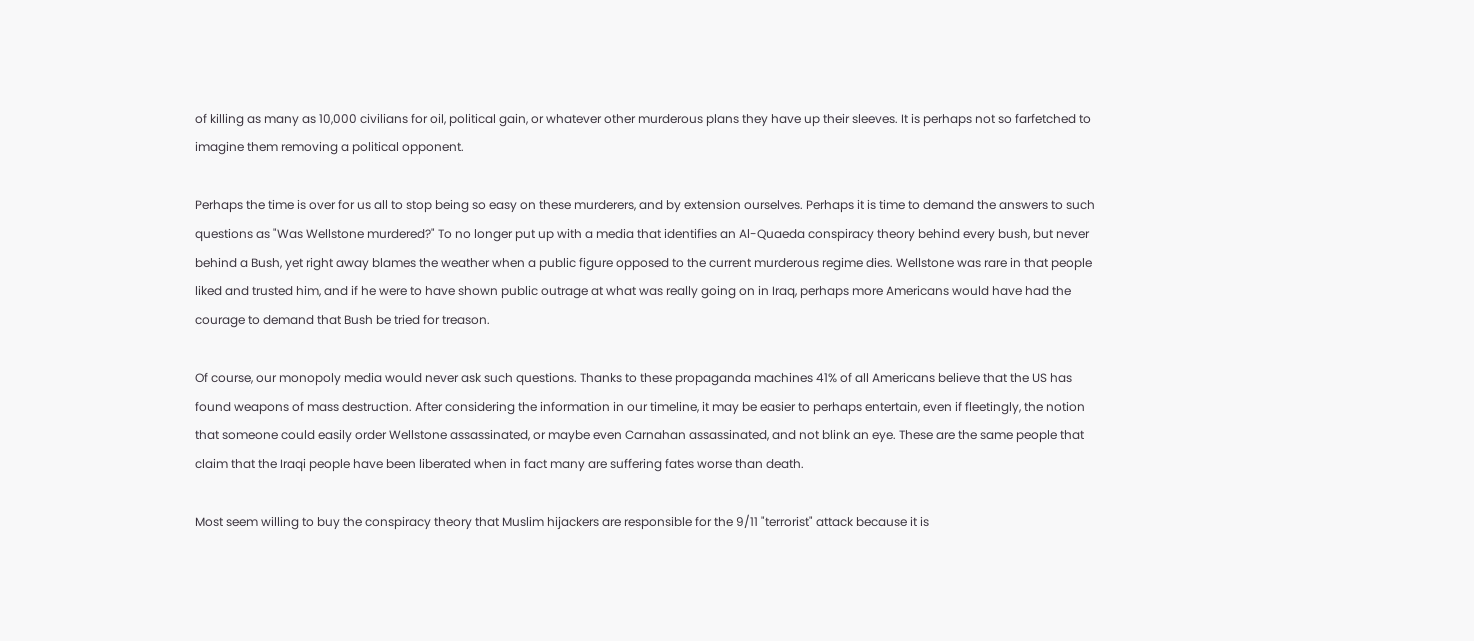of killing as many as 10,000 civilians for oil, political gain, or whatever other murderous plans they have up their sleeves. It is perhaps not so farfetched to imagine them removing a political opponent.

Perhaps the time is over for us all to stop being so easy on these murderers, and by extension ourselves. Perhaps it is time to demand the answers to such questions as "Was Wellstone murdered?" To no longer put up with a media that identifies an Al-Quaeda conspiracy theory behind every bush, but never behind a Bush, yet right away blames the weather when a public figure opposed to the current murderous regime dies. Wellstone was rare in that people liked and trusted him, and if he were to have shown public outrage at what was really going on in Iraq, perhaps more Americans would have had the courage to demand that Bush be tried for treason.

Of course, our monopoly media would never ask such questions. Thanks to these propaganda machines 41% of all Americans believe that the US has found weapons of mass destruction. After considering the information in our timeline, it may be easier to perhaps entertain, even if fleetingly, the notion that someone could easily order Wellstone assassinated, or maybe even Carnahan assassinated, and not blink an eye. These are the same people that claim that the Iraqi people have been liberated when in fact many are suffering fates worse than death.

Most seem willing to buy the conspiracy theory that Muslim hijackers are responsible for the 9/11 "terrorist" attack because it is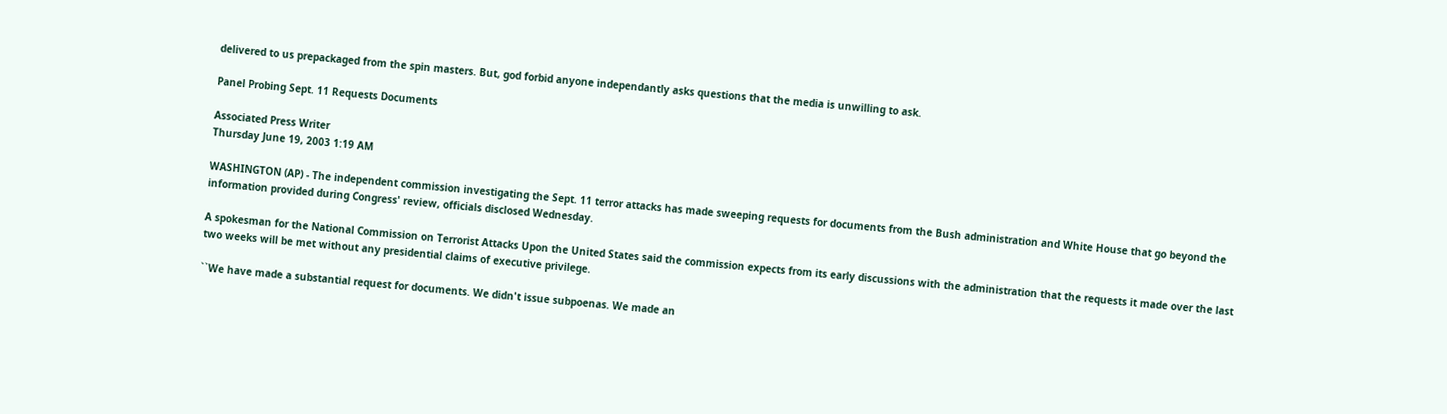delivered to us prepackaged from the spin masters. But, god forbid anyone independantly asks questions that the media is unwilling to ask.

Panel Probing Sept. 11 Requests Documents

Associated Press Writer
Thursday June 19, 2003 1:19 AM

WASHINGTON (AP) - The independent commission investigating the Sept. 11 terror attacks has made sweeping requests for documents from the Bush administration and White House that go beyond the information provided during Congress' review, officials disclosed Wednesday.

A spokesman for the National Commission on Terrorist Attacks Upon the United States said the commission expects from its early discussions with the administration that the requests it made over the last two weeks will be met without any presidential claims of executive privilege.

``We have made a substantial request for documents. We didn't issue subpoenas. We made an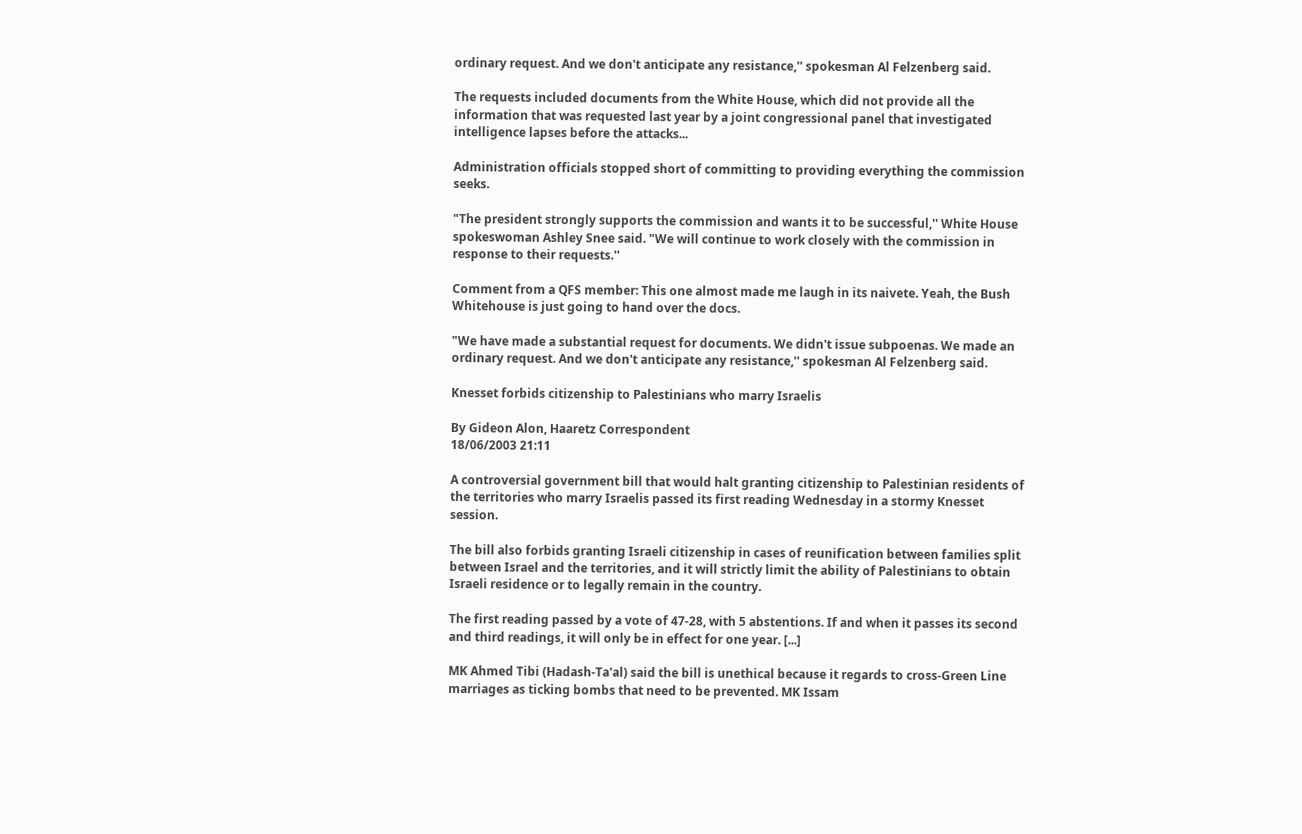ordinary request. And we don't anticipate any resistance,'' spokesman Al Felzenberg said.

The requests included documents from the White House, which did not provide all the information that was requested last year by a joint congressional panel that investigated intelligence lapses before the attacks...

Administration officials stopped short of committing to providing everything the commission seeks.

"The president strongly supports the commission and wants it to be successful,'' White House spokeswoman Ashley Snee said. "We will continue to work closely with the commission in response to their requests.''

Comment from a QFS member: This one almost made me laugh in its naivete. Yeah, the Bush Whitehouse is just going to hand over the docs.

"We have made a substantial request for documents. We didn't issue subpoenas. We made an ordinary request. And we don't anticipate any resistance,'' spokesman Al Felzenberg said.

Knesset forbids citizenship to Palestinians who marry Israelis

By Gideon Alon, Haaretz Correspondent
18/06/2003 21:11

A controversial government bill that would halt granting citizenship to Palestinian residents of the territories who marry Israelis passed its first reading Wednesday in a stormy Knesset session.

The bill also forbids granting Israeli citizenship in cases of reunification between families split between Israel and the territories, and it will strictly limit the ability of Palestinians to obtain Israeli residence or to legally remain in the country.

The first reading passed by a vote of 47-28, with 5 abstentions. If and when it passes its second and third readings, it will only be in effect for one year. [...]

MK Ahmed Tibi (Hadash-Ta'al) said the bill is unethical because it regards to cross-Green Line marriages as ticking bombs that need to be prevented. MK Issam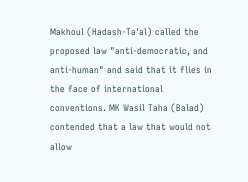Makhoul (Hadash-Ta'al) called the proposed law "anti-democratic, and anti-human" and said that it flies in the face of international conventions. MK Wasil Taha (Balad) contended that a law that would not allow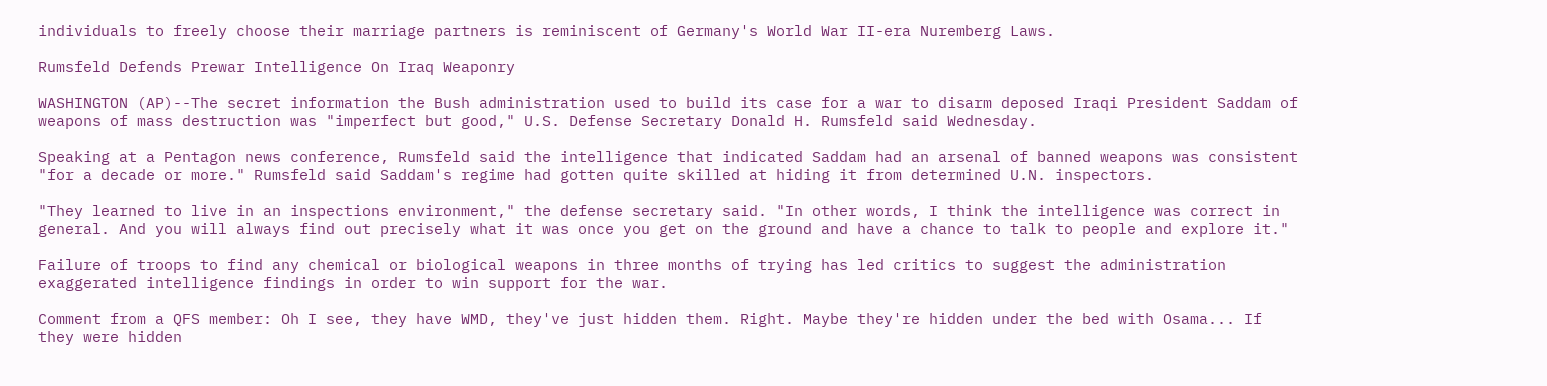individuals to freely choose their marriage partners is reminiscent of Germany's World War II-era Nuremberg Laws.

Rumsfeld Defends Prewar Intelligence On Iraq Weaponry

WASHINGTON (AP)--The secret information the Bush administration used to build its case for a war to disarm deposed Iraqi President Saddam of weapons of mass destruction was "imperfect but good," U.S. Defense Secretary Donald H. Rumsfeld said Wednesday.

Speaking at a Pentagon news conference, Rumsfeld said the intelligence that indicated Saddam had an arsenal of banned weapons was consistent "for a decade or more." Rumsfeld said Saddam's regime had gotten quite skilled at hiding it from determined U.N. inspectors.

"They learned to live in an inspections environment," the defense secretary said. "In other words, I think the intelligence was correct in general. And you will always find out precisely what it was once you get on the ground and have a chance to talk to people and explore it."

Failure of troops to find any chemical or biological weapons in three months of trying has led critics to suggest the administration exaggerated intelligence findings in order to win support for the war.

Comment from a QFS member: Oh I see, they have WMD, they've just hidden them. Right. Maybe they're hidden under the bed with Osama... If they were hidden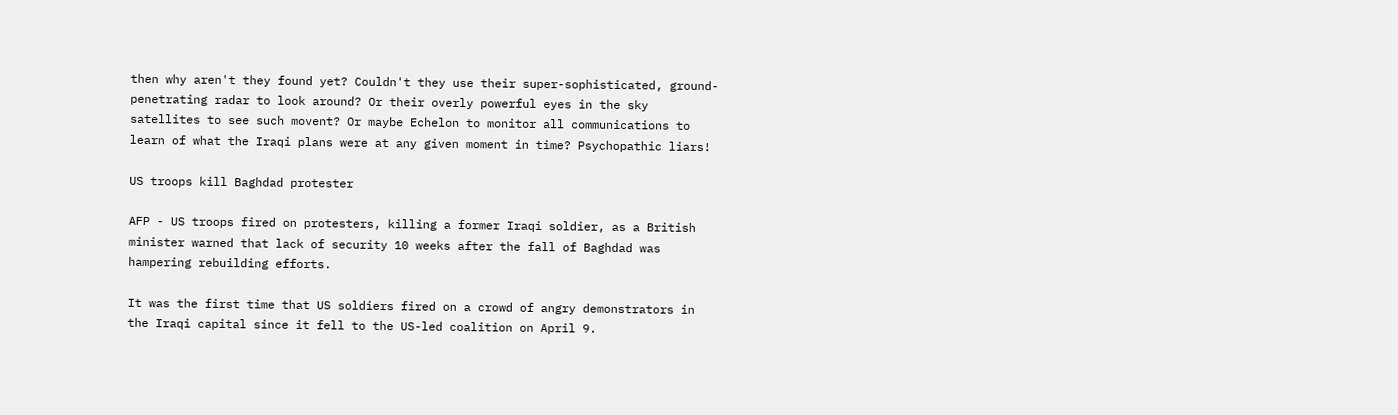then why aren't they found yet? Couldn't they use their super-sophisticated, ground-penetrating radar to look around? Or their overly powerful eyes in the sky satellites to see such movent? Or maybe Echelon to monitor all communications to learn of what the Iraqi plans were at any given moment in time? Psychopathic liars!

US troops kill Baghdad protester

AFP - US troops fired on protesters, killing a former Iraqi soldier, as a British minister warned that lack of security 10 weeks after the fall of Baghdad was hampering rebuilding efforts.

It was the first time that US soldiers fired on a crowd of angry demonstrators in the Iraqi capital since it fell to the US-led coalition on April 9.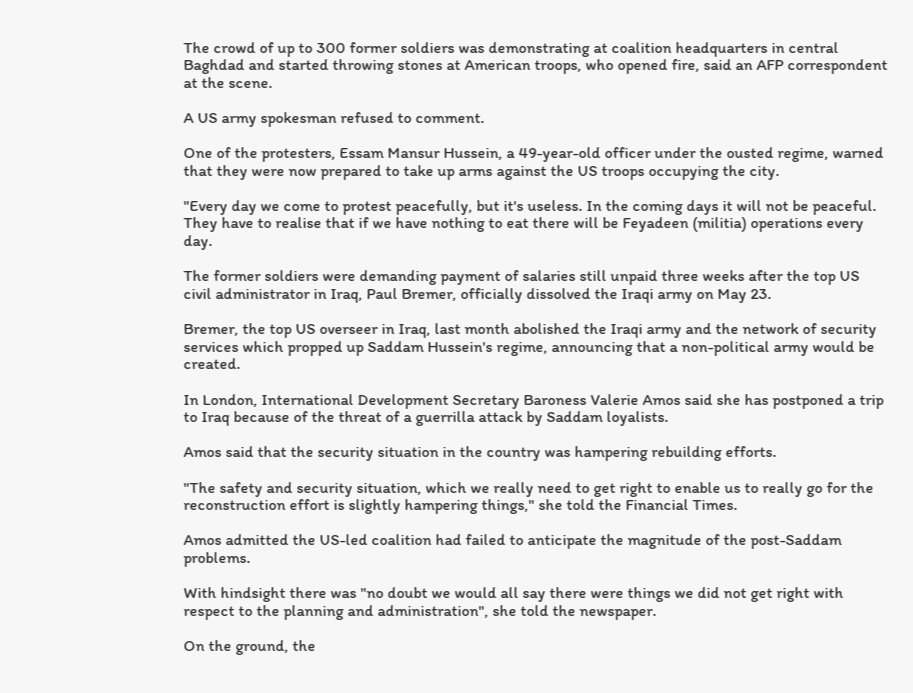The crowd of up to 300 former soldiers was demonstrating at coalition headquarters in central Baghdad and started throwing stones at American troops, who opened fire, said an AFP correspondent at the scene.

A US army spokesman refused to comment.

One of the protesters, Essam Mansur Hussein, a 49-year-old officer under the ousted regime, warned that they were now prepared to take up arms against the US troops occupying the city.

"Every day we come to protest peacefully, but it's useless. In the coming days it will not be peaceful. They have to realise that if we have nothing to eat there will be Feyadeen (militia) operations every day.

The former soldiers were demanding payment of salaries still unpaid three weeks after the top US civil administrator in Iraq, Paul Bremer, officially dissolved the Iraqi army on May 23.

Bremer, the top US overseer in Iraq, last month abolished the Iraqi army and the network of security services which propped up Saddam Hussein's regime, announcing that a non-political army would be created.

In London, International Development Secretary Baroness Valerie Amos said she has postponed a trip to Iraq because of the threat of a guerrilla attack by Saddam loyalists.

Amos said that the security situation in the country was hampering rebuilding efforts.

"The safety and security situation, which we really need to get right to enable us to really go for the reconstruction effort is slightly hampering things," she told the Financial Times.

Amos admitted the US-led coalition had failed to anticipate the magnitude of the post-Saddam problems.

With hindsight there was "no doubt we would all say there were things we did not get right with respect to the planning and administration", she told the newspaper.

On the ground, the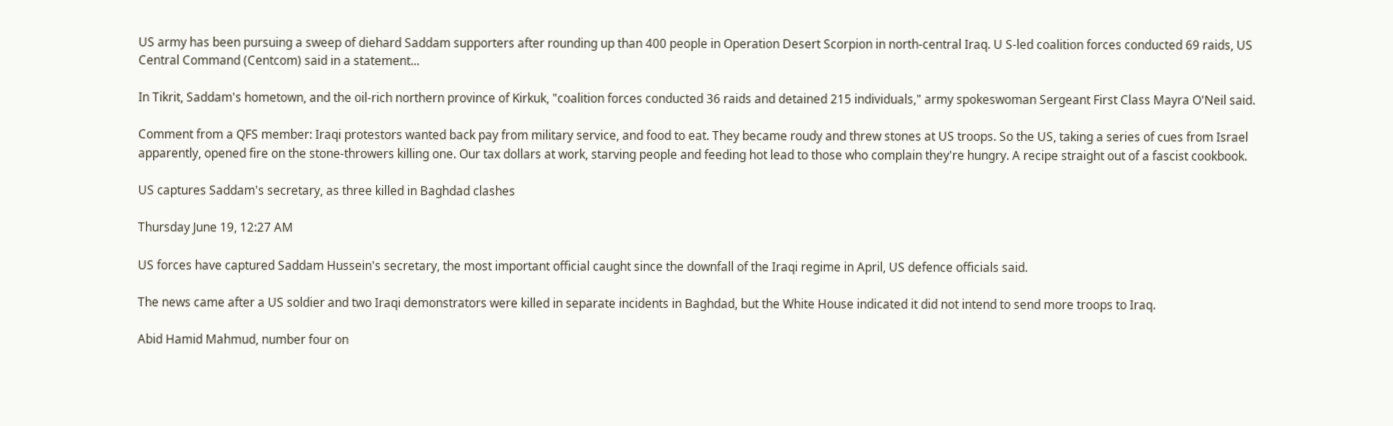US army has been pursuing a sweep of diehard Saddam supporters after rounding up than 400 people in Operation Desert Scorpion in north-central Iraq. U S-led coalition forces conducted 69 raids, US Central Command (Centcom) said in a statement...

In Tikrit, Saddam's hometown, and the oil-rich northern province of Kirkuk, "coalition forces conducted 36 raids and detained 215 individuals," army spokeswoman Sergeant First Class Mayra O'Neil said.

Comment from a QFS member: Iraqi protestors wanted back pay from military service, and food to eat. They became roudy and threw stones at US troops. So the US, taking a series of cues from Israel apparently, opened fire on the stone-throwers killing one. Our tax dollars at work, starving people and feeding hot lead to those who complain they're hungry. A recipe straight out of a fascist cookbook.

US captures Saddam's secretary, as three killed in Baghdad clashes

Thursday June 19, 12:27 AM

US forces have captured Saddam Hussein's secretary, the most important official caught since the downfall of the Iraqi regime in April, US defence officials said.

The news came after a US soldier and two Iraqi demonstrators were killed in separate incidents in Baghdad, but the White House indicated it did not intend to send more troops to Iraq.

Abid Hamid Mahmud, number four on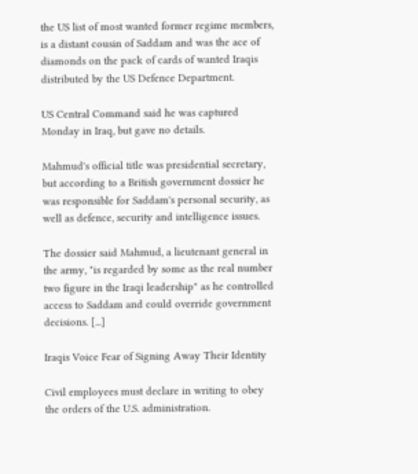the US list of most wanted former regime members, is a distant cousin of Saddam and was the ace of diamonds on the pack of cards of wanted Iraqis distributed by the US Defence Department.

US Central Command said he was captured Monday in Iraq, but gave no details.

Mahmud's official title was presidential secretary, but according to a British government dossier he was responsible for Saddam's personal security, as well as defence, security and intelligence issues.

The dossier said Mahmud, a lieutenant general in the army, "is regarded by some as the real number two figure in the Iraqi leadership" as he controlled access to Saddam and could override government decisions. [...]

Iraqis Voice Fear of Signing Away Their Identity

Civil employees must declare in writing to obey the orders of the U.S. administration.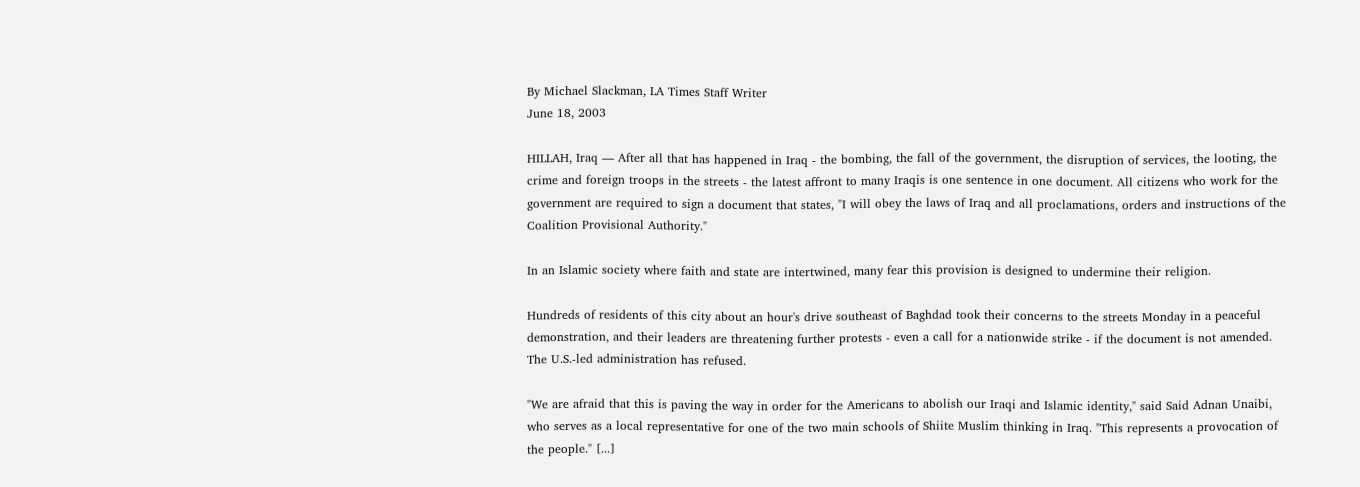By Michael Slackman, LA Times Staff Writer
June 18, 2003

HILLAH, Iraq — After all that has happened in Iraq - the bombing, the fall of the government, the disruption of services, the looting, the crime and foreign troops in the streets - the latest affront to many Iraqis is one sentence in one document. All citizens who work for the government are required to sign a document that states, "I will obey the laws of Iraq and all proclamations, orders and instructions of the Coalition Provisional Authority."

In an Islamic society where faith and state are intertwined, many fear this provision is designed to undermine their religion.

Hundreds of residents of this city about an hour's drive southeast of Baghdad took their concerns to the streets Monday in a peaceful demonstration, and their leaders are threatening further protests - even a call for a nationwide strike - if the document is not amended. The U.S.-led administration has refused.

"We are afraid that this is paving the way in order for the Americans to abolish our Iraqi and Islamic identity," said Said Adnan Unaibi, who serves as a local representative for one of the two main schools of Shiite Muslim thinking in Iraq. "This represents a provocation of the people." [...]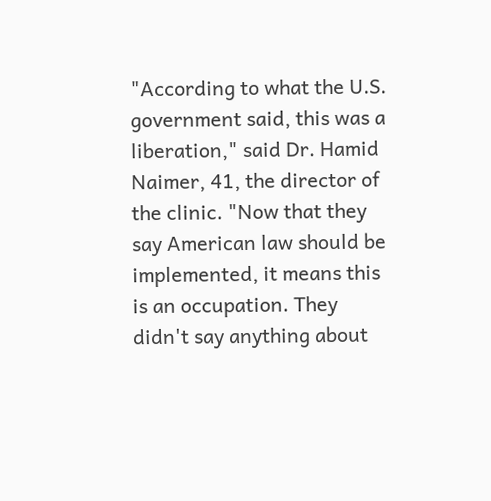"According to what the U.S. government said, this was a liberation," said Dr. Hamid Naimer, 41, the director of the clinic. "Now that they say American law should be implemented, it means this is an occupation. They didn't say anything about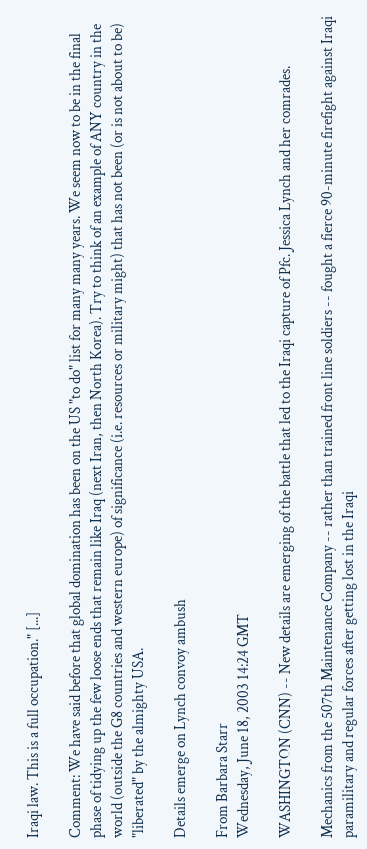Iraqi law. This is a full occupation." [...]

Comment: We have said before that global domination has been on the US "to do" list for many many years. We seem now to be in the final phase of tidying up the few loose ends that remain like Iraq (next Iran, then North Korea). Try to think of an example of ANY country in the world (outside the G8 countries and western europe) of significance (i.e. resources or military might) that has not been (or is not about to be) "liberated" by the almighty USA.

Details emerge on Lynch convoy ambush

From Barbara Starr
Wednesday, June 18, 2003 14:24 GMT

WASHINGTON (CNN) -- New details are emerging of the battle that led to the Iraqi capture of Pfc. Jessica Lynch and her comrades.

Mechanics from the 507th Maintenance Company -- rather than trained front line soldiers -- fought a fierce 90-minute firefight against Iraqi paramilitary and regular forces after getting lost in the Iraqi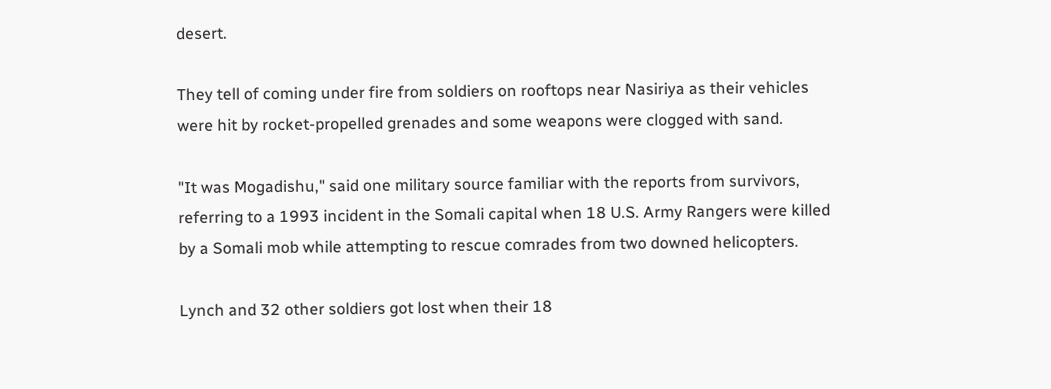desert.

They tell of coming under fire from soldiers on rooftops near Nasiriya as their vehicles were hit by rocket-propelled grenades and some weapons were clogged with sand.

"It was Mogadishu," said one military source familiar with the reports from survivors, referring to a 1993 incident in the Somali capital when 18 U.S. Army Rangers were killed by a Somali mob while attempting to rescue comrades from two downed helicopters.

Lynch and 32 other soldiers got lost when their 18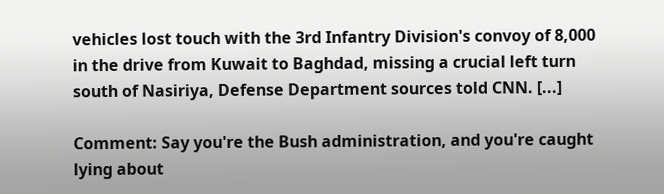vehicles lost touch with the 3rd Infantry Division's convoy of 8,000 in the drive from Kuwait to Baghdad, missing a crucial left turn south of Nasiriya, Defense Department sources told CNN. [...]

Comment: Say you're the Bush administration, and you're caught lying about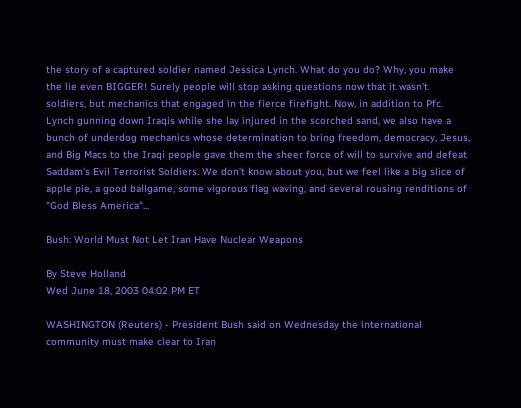the story of a captured soldier named Jessica Lynch. What do you do? Why, you make the lie even BIGGER! Surely people will stop asking questions now that it wasn't soldiers, but mechanics that engaged in the fierce firefight. Now, in addition to Pfc. Lynch gunning down Iraqis while she lay injured in the scorched sand, we also have a bunch of underdog mechanics whose determination to bring freedom, democracy, Jesus, and Big Macs to the Iraqi people gave them the sheer force of will to survive and defeat Saddam's Evil Terrorist Soldiers. We don't know about you, but we feel like a big slice of apple pie, a good ballgame, some vigorous flag waving, and several rousing renditions of "God Bless America"...

Bush: World Must Not Let Iran Have Nuclear Weapons

By Steve Holland
Wed June 18, 2003 04:02 PM ET

WASHINGTON (Reuters) - President Bush said on Wednesday the international community must make clear to Iran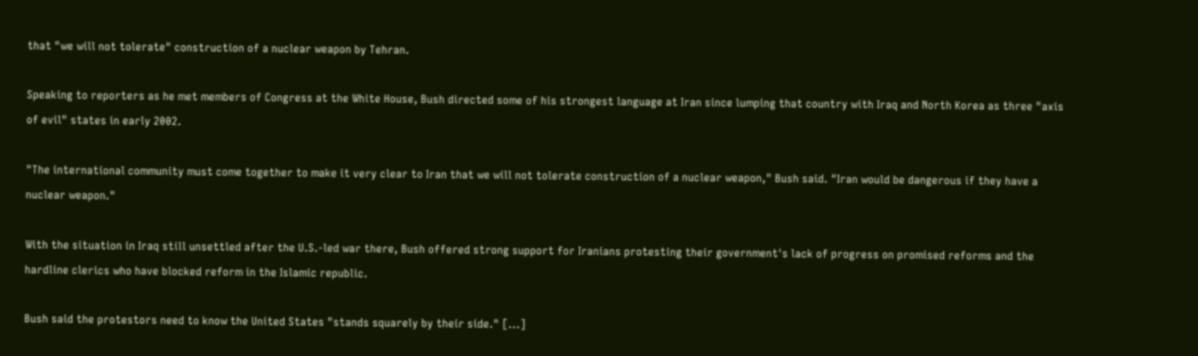that "we will not tolerate" construction of a nuclear weapon by Tehran.

Speaking to reporters as he met members of Congress at the White House, Bush directed some of his strongest language at Iran since lumping that country with Iraq and North Korea as three "axis of evil" states in early 2002.

"The international community must come together to make it very clear to Iran that we will not tolerate construction of a nuclear weapon," Bush said. "Iran would be dangerous if they have a nuclear weapon."

With the situation in Iraq still unsettled after the U.S.-led war there, Bush offered strong support for Iranians protesting their government's lack of progress on promised reforms and the hardline clerics who have blocked reform in the Islamic republic.

Bush said the protestors need to know the United States "stands squarely by their side." [...]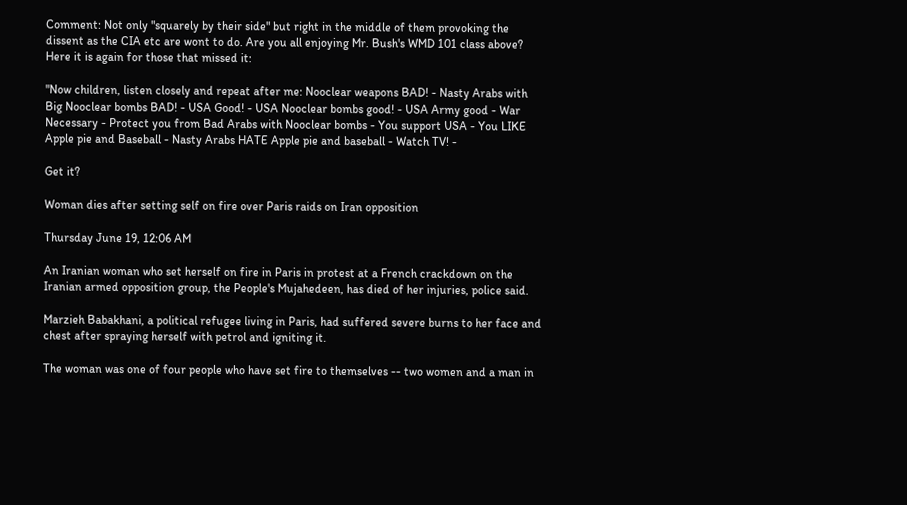Comment: Not only "squarely by their side" but right in the middle of them provoking the dissent as the CIA etc are wont to do. Are you all enjoying Mr. Bush's WMD 101 class above? Here it is again for those that missed it:

"Now children, listen closely and repeat after me: Nooclear weapons BAD! - Nasty Arabs with Big Nooclear bombs BAD! - USA Good! - USA Nooclear bombs good! - USA Army good - War Necessary - Protect you from Bad Arabs with Nooclear bombs - You support USA - You LIKE Apple pie and Baseball - Nasty Arabs HATE Apple pie and baseball - Watch TV! -

Get it?

Woman dies after setting self on fire over Paris raids on Iran opposition

Thursday June 19, 12:06 AM

An Iranian woman who set herself on fire in Paris in protest at a French crackdown on the Iranian armed opposition group, the People's Mujahedeen, has died of her injuries, police said.

Marzieh Babakhani, a political refugee living in Paris, had suffered severe burns to her face and chest after spraying herself with petrol and igniting it.

The woman was one of four people who have set fire to themselves -- two women and a man in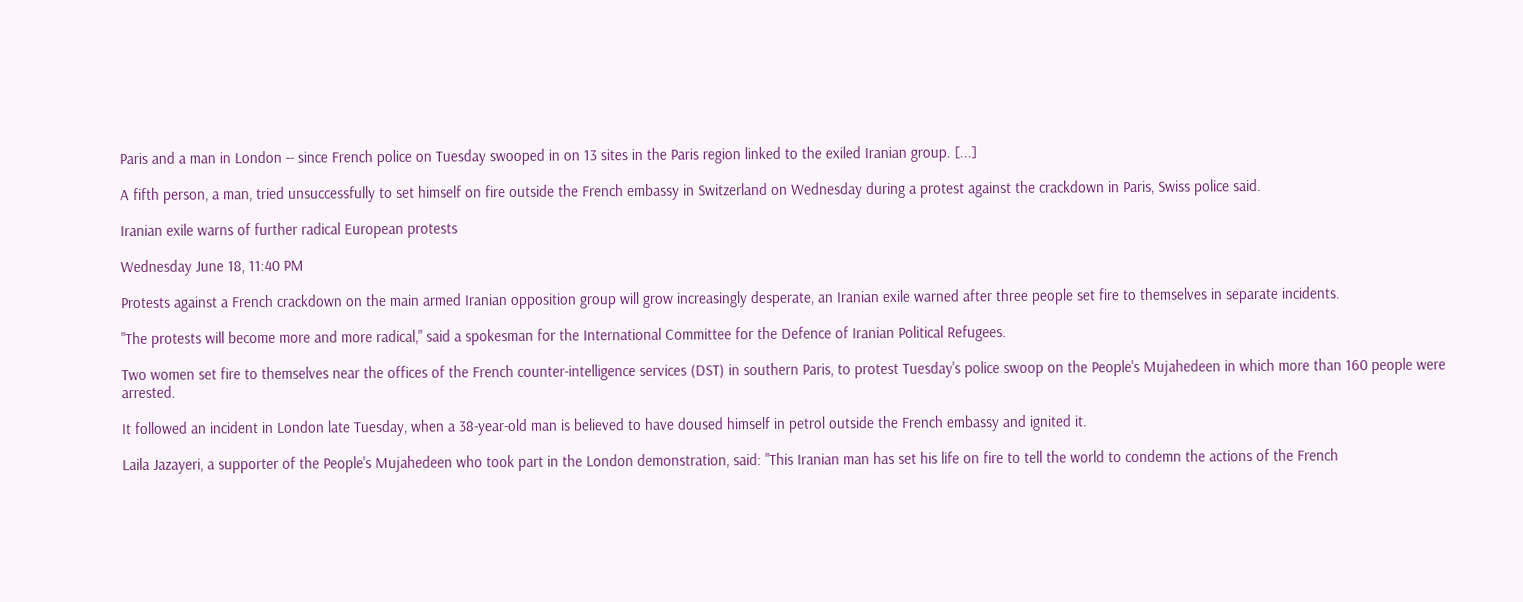Paris and a man in London -- since French police on Tuesday swooped in on 13 sites in the Paris region linked to the exiled Iranian group. [...]

A fifth person, a man, tried unsuccessfully to set himself on fire outside the French embassy in Switzerland on Wednesday during a protest against the crackdown in Paris, Swiss police said.

Iranian exile warns of further radical European protests

Wednesday June 18, 11:40 PM

Protests against a French crackdown on the main armed Iranian opposition group will grow increasingly desperate, an Iranian exile warned after three people set fire to themselves in separate incidents.

"The protests will become more and more radical," said a spokesman for the International Committee for the Defence of Iranian Political Refugees.

Two women set fire to themselves near the offices of the French counter-intelligence services (DST) in southern Paris, to protest Tuesday's police swoop on the People's Mujahedeen in which more than 160 people were arrested.

It followed an incident in London late Tuesday, when a 38-year-old man is believed to have doused himself in petrol outside the French embassy and ignited it.

Laila Jazayeri, a supporter of the People's Mujahedeen who took part in the London demonstration, said: "This Iranian man has set his life on fire to tell the world to condemn the actions of the French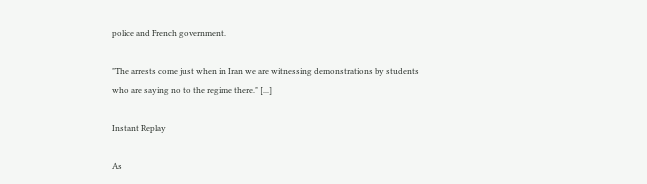police and French government.

"The arrests come just when in Iran we are witnessing demonstrations by students who are saying no to the regime there." [...]

Instant Replay

As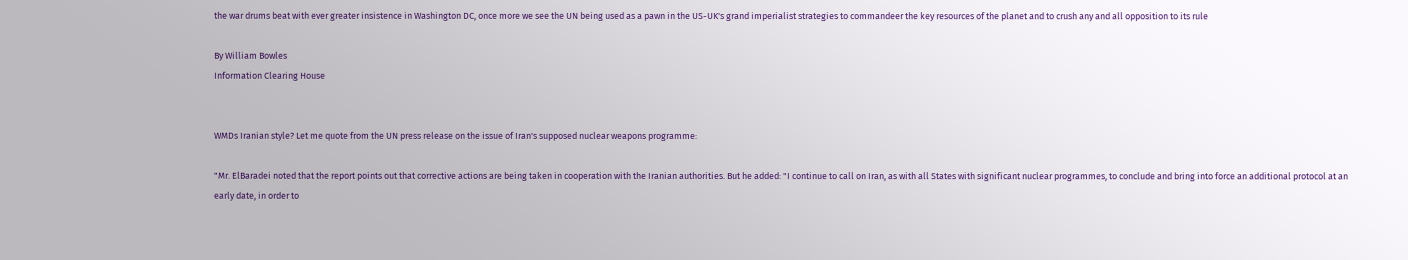the war drums beat with ever greater insistence in Washington DC, once more we see the UN being used as a pawn in the US-UK's grand imperialist strategies to commandeer the key resources of the planet and to crush any and all opposition to its rule

By William Bowles
Information Clearing House


WMDs Iranian style? Let me quote from the UN press release on the issue of Iran's supposed nuclear weapons programme:

"Mr. ElBaradei noted that the report points out that corrective actions are being taken in cooperation with the Iranian authorities. But he added: "I continue to call on Iran, as with all States with significant nuclear programmes, to conclude and bring into force an additional protocol at an early date, in order to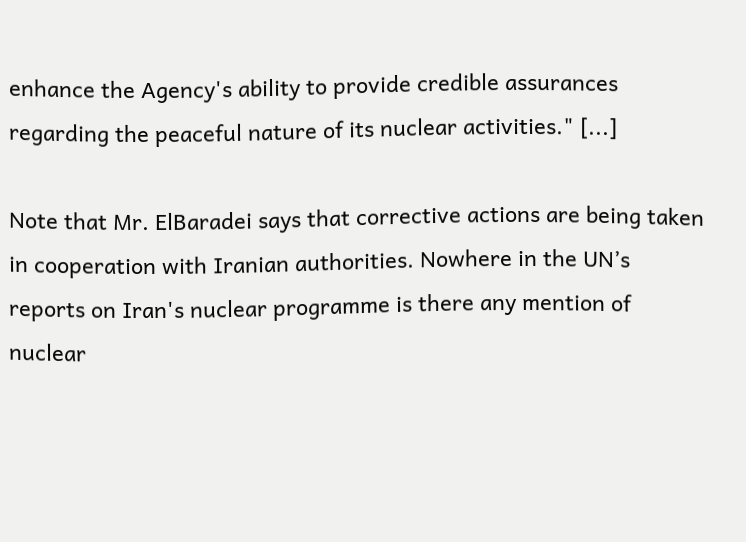enhance the Agency's ability to provide credible assurances regarding the peaceful nature of its nuclear activities." [...]

Note that Mr. ElBaradei says that corrective actions are being taken in cooperation with Iranian authorities. Nowhere in the UN’s reports on Iran's nuclear programme is there any mention of nuclear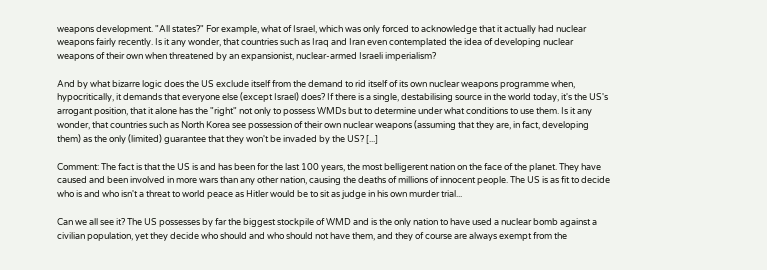weapons development. "All states?" For example, what of Israel, which was only forced to acknowledge that it actually had nuclear weapons fairly recently. Is it any wonder, that countries such as Iraq and Iran even contemplated the idea of developing nuclear weapons of their own when threatened by an expansionist, nuclear-armed Israeli imperialism?

And by what bizarre logic does the US exclude itself from the demand to rid itself of its own nuclear weapons programme when, hypocritically, it demands that everyone else (except Israel) does? If there is a single, destabilising source in the world today, it's the US's arrogant position, that it alone has the "right" not only to possess WMDs but to determine under what conditions to use them. Is it any wonder, that countries such as North Korea see possession of their own nuclear weapons (assuming that they are, in fact, developing them) as the only (limited) guarantee that they won't be invaded by the US? [...]

Comment: The fact is that the US is and has been for the last 100 years, the most belligerent nation on the face of the planet. They have caused and been involved in more wars than any other nation, causing the deaths of millions of innocent people. The US is as fit to decide who is and who isn't a threat to world peace as Hitler would be to sit as judge in his own murder trial...

Can we all see it? The US possesses by far the biggest stockpile of WMD and is the only nation to have used a nuclear bomb against a civilian population, yet they decide who should and who should not have them, and they of course are always exempt from the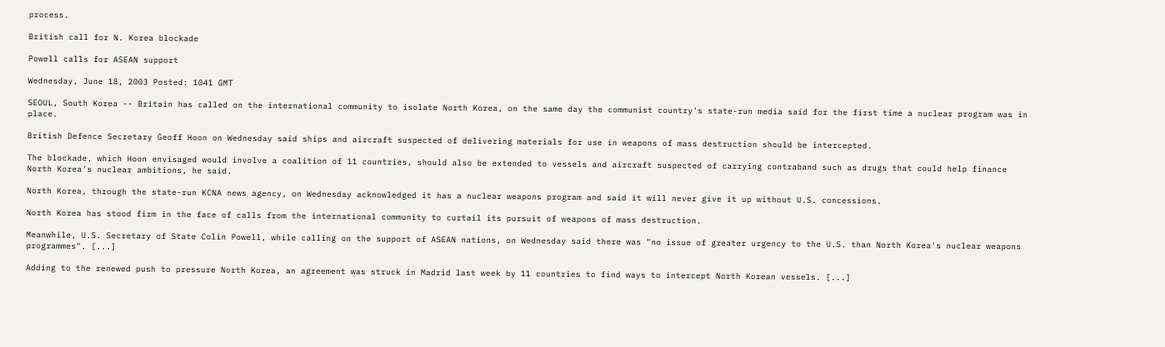process.

British call for N. Korea blockade

Powell calls for ASEAN support

Wednesday, June 18, 2003 Posted: 1041 GMT

SEOUL, South Korea -- Britain has called on the international community to isolate North Korea, on the same day the communist country's state-run media said for the first time a nuclear program was in place.

British Defence Secretary Geoff Hoon on Wednesday said ships and aircraft suspected of delivering materials for use in weapons of mass destruction should be intercepted.

The blockade, which Hoon envisaged would involve a coalition of 11 countries, should also be extended to vessels and aircraft suspected of carrying contraband such as drugs that could help finance North Korea's nuclear ambitions, he said.

North Korea, through the state-run KCNA news agency, on Wednesday acknowledged it has a nuclear weapons program and said it will never give it up without U.S. concessions.

North Korea has stood firm in the face of calls from the international community to curtail its pursuit of weapons of mass destruction.

Meanwhile, U.S. Secretary of State Colin Powell, while calling on the support of ASEAN nations, on Wednesday said there was "no issue of greater urgency to the U.S. than North Korea's nuclear weapons programmes". [...]

Adding to the renewed push to pressure North Korea, an agreement was struck in Madrid last week by 11 countries to find ways to intercept North Korean vessels. [...]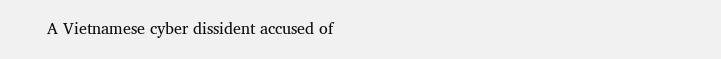A Vietnamese cyber dissident accused of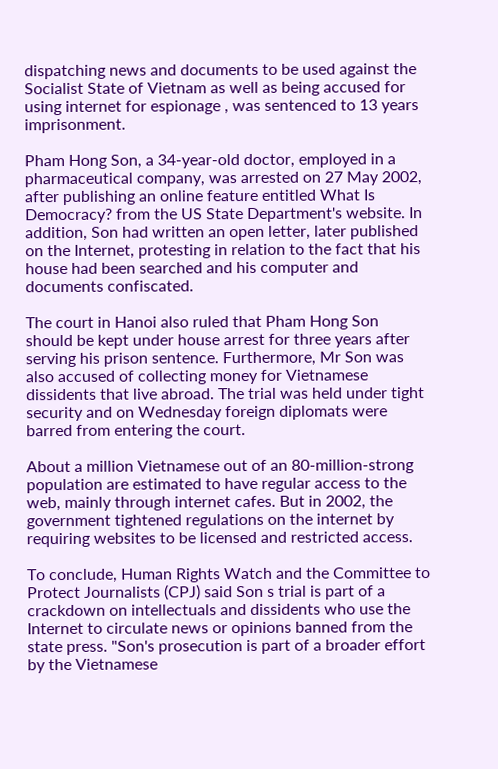dispatching news and documents to be used against the Socialist State of Vietnam as well as being accused for using internet for espionage , was sentenced to 13 years imprisonment.

Pham Hong Son, a 34-year-old doctor, employed in a pharmaceutical company, was arrested on 27 May 2002, after publishing an online feature entitled What Is Democracy? from the US State Department's website. In addition, Son had written an open letter, later published on the Internet, protesting in relation to the fact that his house had been searched and his computer and documents confiscated.

The court in Hanoi also ruled that Pham Hong Son should be kept under house arrest for three years after serving his prison sentence. Furthermore, Mr Son was also accused of collecting money for Vietnamese dissidents that live abroad. The trial was held under tight security and on Wednesday foreign diplomats were barred from entering the court.

About a million Vietnamese out of an 80-million-strong population are estimated to have regular access to the web, mainly through internet cafes. But in 2002, the government tightened regulations on the internet by requiring websites to be licensed and restricted access.

To conclude, Human Rights Watch and the Committee to Protect Journalists (CPJ) said Son s trial is part of a crackdown on intellectuals and dissidents who use the Internet to circulate news or opinions banned from the state press. "Son's prosecution is part of a broader effort by the Vietnamese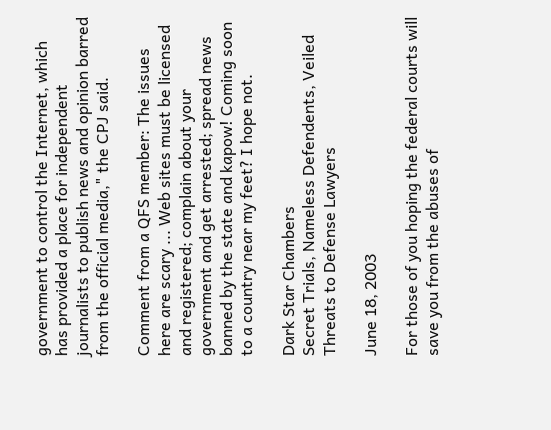government to control the Internet, which has provided a place for independent journalists to publish news and opinion barred from the official media," the CPJ said.

Comment from a QFS member: The issues here are scary ... Web sites must be licensed and registered; complain about your government and get arrested; spread news banned by the state and kapow! Coming soon to a country near my feet? I hope not.

Dark Star Chambers
Secret Trials, Nameless Defendents, Veiled Threats to Defense Lawyers

June 18, 2003

For those of you hoping the federal courts will save you from the abuses of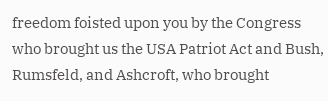freedom foisted upon you by the Congress who brought us the USA Patriot Act and Bush, Rumsfeld, and Ashcroft, who brought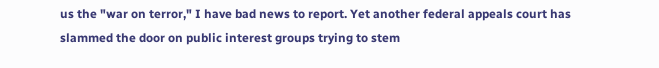us the "war on terror," I have bad news to report. Yet another federal appeals court has slammed the door on public interest groups trying to stem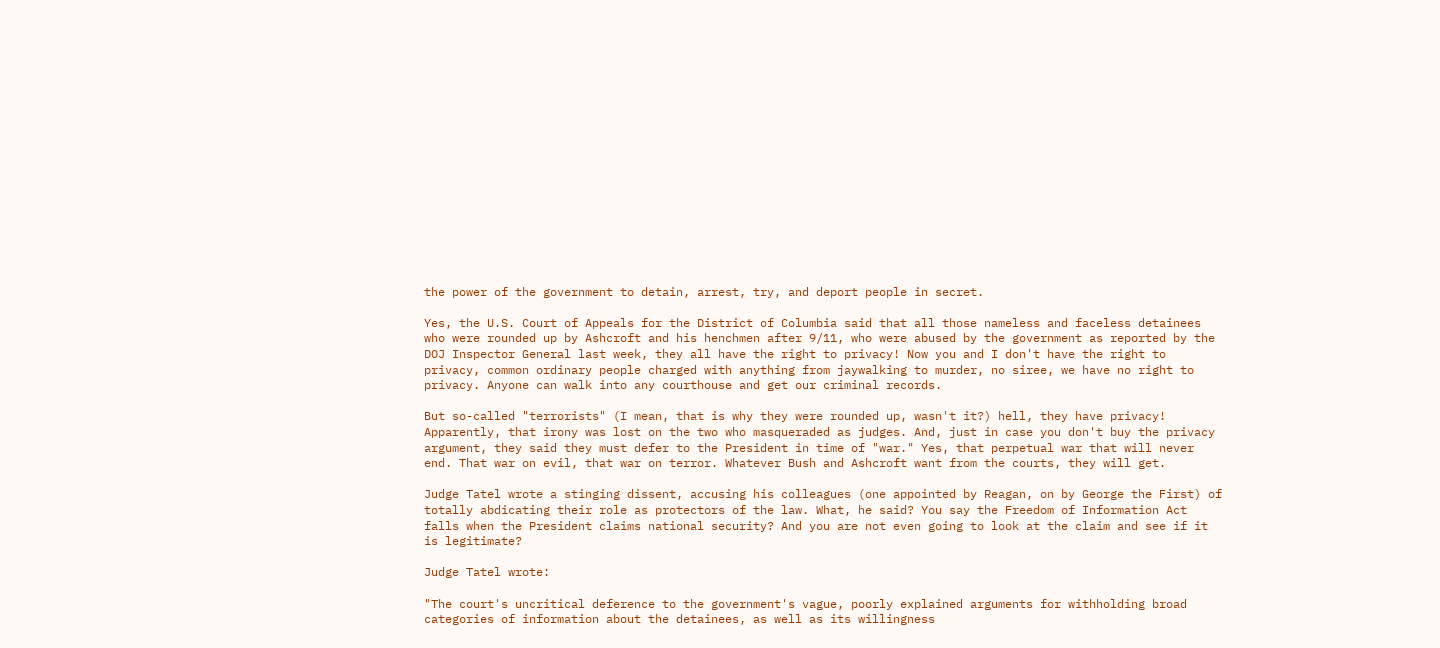the power of the government to detain, arrest, try, and deport people in secret.

Yes, the U.S. Court of Appeals for the District of Columbia said that all those nameless and faceless detainees who were rounded up by Ashcroft and his henchmen after 9/11, who were abused by the government as reported by the DOJ Inspector General last week, they all have the right to privacy! Now you and I don't have the right to privacy, common ordinary people charged with anything from jaywalking to murder, no siree, we have no right to privacy. Anyone can walk into any courthouse and get our criminal records.

But so-called "terrorists" (I mean, that is why they were rounded up, wasn't it?) hell, they have privacy! Apparently, that irony was lost on the two who masqueraded as judges. And, just in case you don't buy the privacy argument, they said they must defer to the President in time of "war." Yes, that perpetual war that will never end. That war on evil, that war on terror. Whatever Bush and Ashcroft want from the courts, they will get.

Judge Tatel wrote a stinging dissent, accusing his colleagues (one appointed by Reagan, on by George the First) of totally abdicating their role as protectors of the law. What, he said? You say the Freedom of Information Act falls when the President claims national security? And you are not even going to look at the claim and see if it is legitimate?

Judge Tatel wrote:

"The court's uncritical deference to the government's vague, poorly explained arguments for withholding broad categories of information about the detainees, as well as its willingness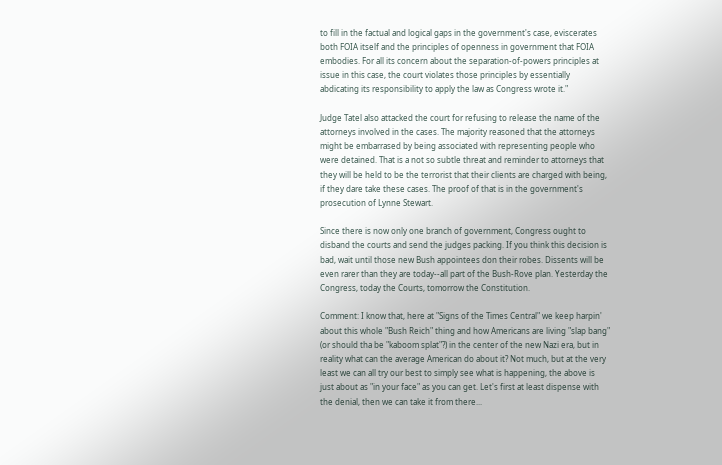to fill in the factual and logical gaps in the government's case, eviscerates both FOIA itself and the principles of openness in government that FOIA embodies. For all its concern about the separation-of-powers principles at issue in this case, the court violates those principles by essentially abdicating its responsibility to apply the law as Congress wrote it."

Judge Tatel also attacked the court for refusing to release the name of the attorneys involved in the cases. The majority reasoned that the attorneys might be embarrased by being associated with representing people who were detained. That is a not so subtle threat and reminder to attorneys that they will be held to be the terrorist that their clients are charged with being, if they dare take these cases. The proof of that is in the government's prosecution of Lynne Stewart.

Since there is now only one branch of government, Congress ought to disband the courts and send the judges packing. If you think this decision is bad, wait until those new Bush appointees don their robes. Dissents will be even rarer than they are today--all part of the Bush-Rove plan. Yesterday the Congress, today the Courts, tomorrow the Constitution.

Comment: I know that, here at "Signs of the Times Central" we keep harpin' about this whole "Bush Reich" thing and how Americans are living "slap bang" (or should tha be "kaboom splat"?) in the center of the new Nazi era, but in reality what can the average American do about it? Not much, but at the very least we can all try our best to simply see what is happening, the above is just about as "in your face" as you can get. Let's first at least dispense with the denial, then we can take it from there...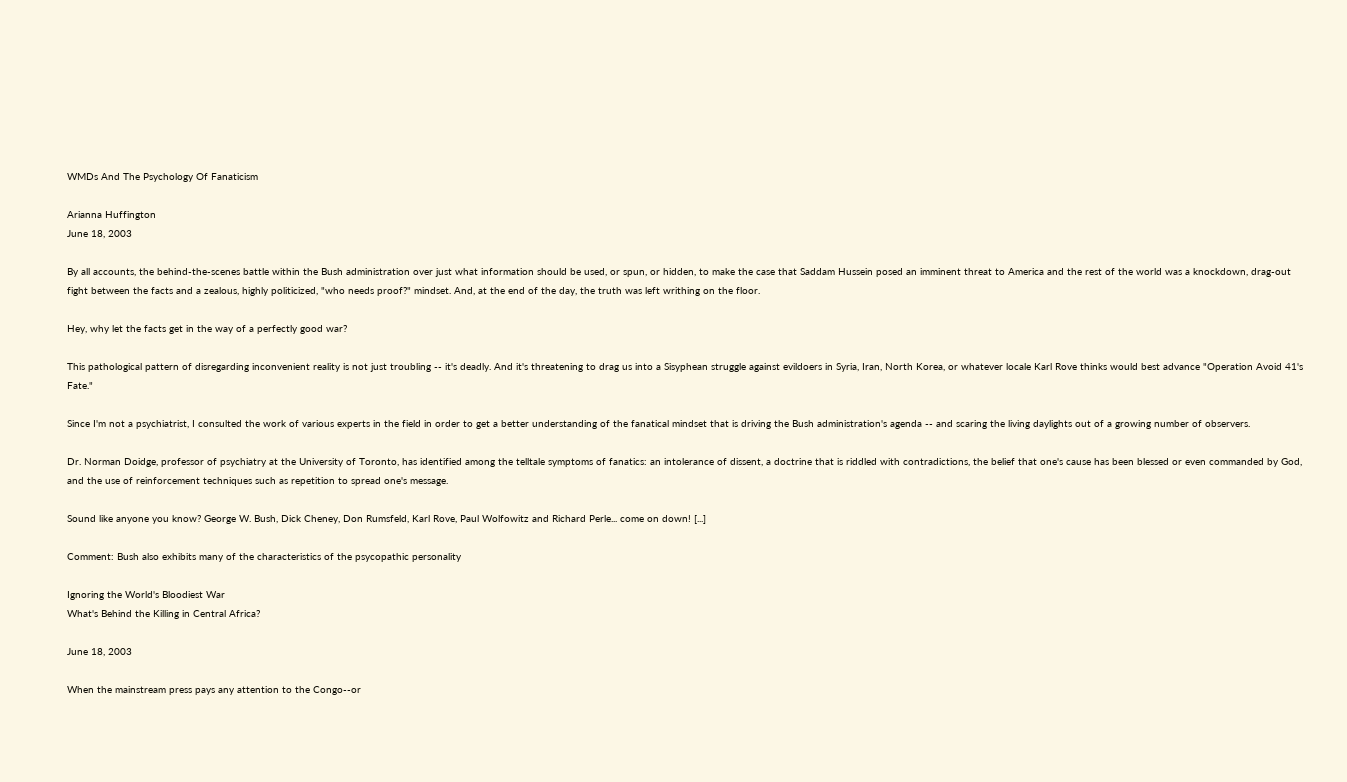WMDs And The Psychology Of Fanaticism

Arianna Huffington
June 18, 2003

By all accounts, the behind-the-scenes battle within the Bush administration over just what information should be used, or spun, or hidden, to make the case that Saddam Hussein posed an imminent threat to America and the rest of the world was a knockdown, drag-out fight between the facts and a zealous, highly politicized, "who needs proof?" mindset. And, at the end of the day, the truth was left writhing on the floor.

Hey, why let the facts get in the way of a perfectly good war?

This pathological pattern of disregarding inconvenient reality is not just troubling -- it's deadly. And it's threatening to drag us into a Sisyphean struggle against evildoers in Syria, Iran, North Korea, or whatever locale Karl Rove thinks would best advance "Operation Avoid 41's Fate."

Since I'm not a psychiatrist, I consulted the work of various experts in the field in order to get a better understanding of the fanatical mindset that is driving the Bush administration's agenda -- and scaring the living daylights out of a growing number of observers.

Dr. Norman Doidge, professor of psychiatry at the University of Toronto, has identified among the telltale symptoms of fanatics: an intolerance of dissent, a doctrine that is riddled with contradictions, the belief that one's cause has been blessed or even commanded by God, and the use of reinforcement techniques such as repetition to spread one's message.

Sound like anyone you know? George W. Bush, Dick Cheney, Don Rumsfeld, Karl Rove, Paul Wolfowitz and Richard Perle... come on down! [...]

Comment: Bush also exhibits many of the characteristics of the psycopathic personality

Ignoring the World's Bloodiest War
What's Behind the Killing in Central Africa?

June 18, 2003

When the mainstream press pays any attention to the Congo--or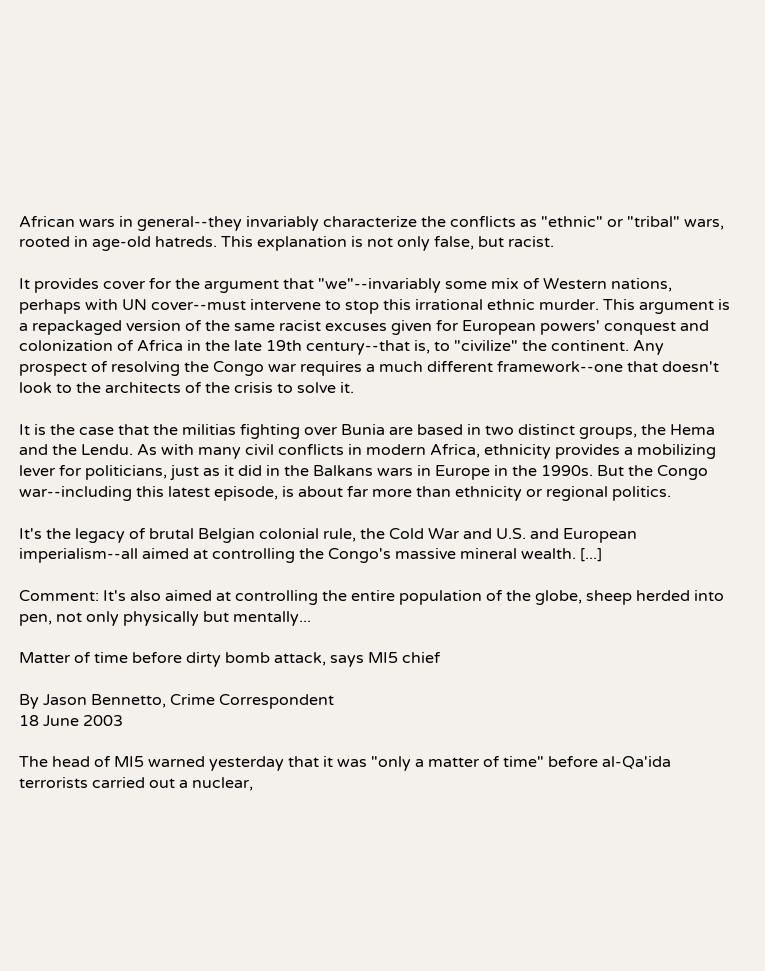African wars in general--they invariably characterize the conflicts as "ethnic" or "tribal" wars, rooted in age-old hatreds. This explanation is not only false, but racist.

It provides cover for the argument that "we"--invariably some mix of Western nations, perhaps with UN cover--must intervene to stop this irrational ethnic murder. This argument is a repackaged version of the same racist excuses given for European powers' conquest and colonization of Africa in the late 19th century--that is, to "civilize" the continent. Any prospect of resolving the Congo war requires a much different framework--one that doesn't look to the architects of the crisis to solve it.

It is the case that the militias fighting over Bunia are based in two distinct groups, the Hema and the Lendu. As with many civil conflicts in modern Africa, ethnicity provides a mobilizing lever for politicians, just as it did in the Balkans wars in Europe in the 1990s. But the Congo war--including this latest episode, is about far more than ethnicity or regional politics.

It's the legacy of brutal Belgian colonial rule, the Cold War and U.S. and European imperialism--all aimed at controlling the Congo's massive mineral wealth. [...]

Comment: It's also aimed at controlling the entire population of the globe, sheep herded into pen, not only physically but mentally...

Matter of time before dirty bomb attack, says MI5 chief

By Jason Bennetto, Crime Correspondent
18 June 2003

The head of MI5 warned yesterday that it was "only a matter of time" before al-Qa'ida terrorists carried out a nuclear,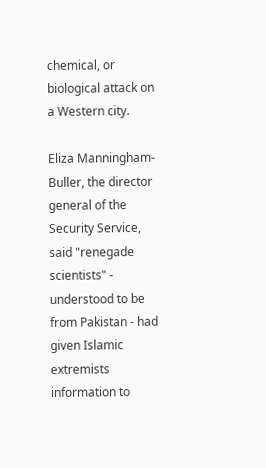chemical, or biological attack on a Western city.

Eliza Manningham-Buller, the director general of the Security Service, said "renegade scientists" - understood to be from Pakistan - had given Islamic extremists information to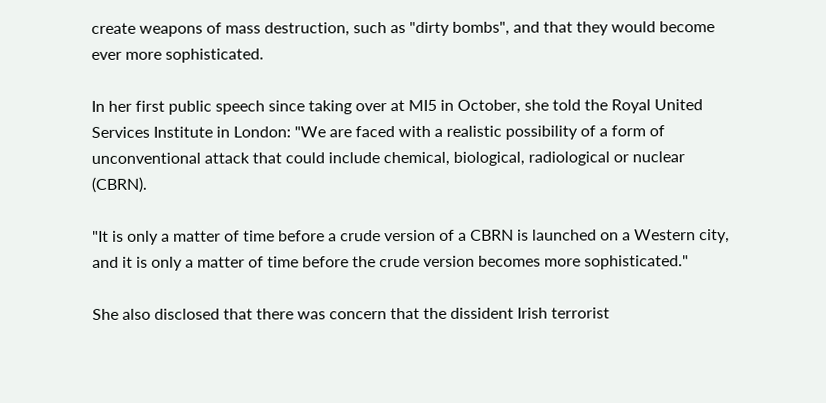create weapons of mass destruction, such as "dirty bombs", and that they would become ever more sophisticated.

In her first public speech since taking over at MI5 in October, she told the Royal United Services Institute in London: "We are faced with a realistic possibility of a form of unconventional attack that could include chemical, biological, radiological or nuclear (CBRN).

"It is only a matter of time before a crude version of a CBRN is launched on a Western city, and it is only a matter of time before the crude version becomes more sophisticated."

She also disclosed that there was concern that the dissident Irish terrorist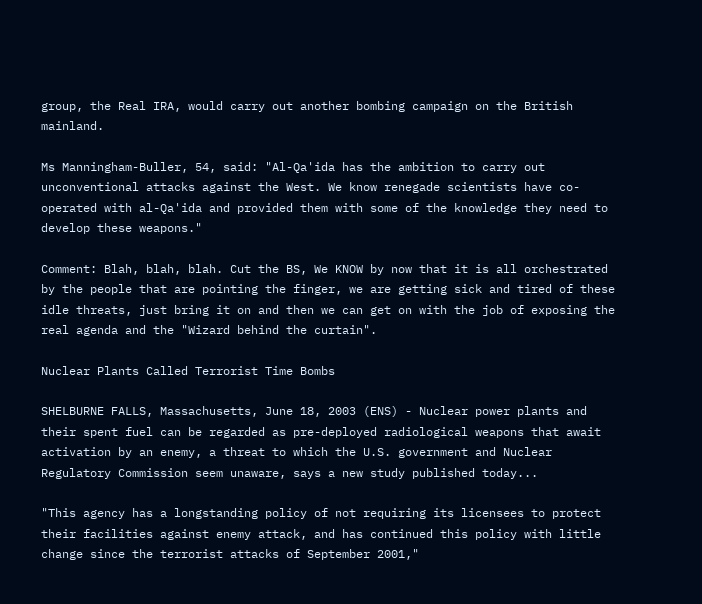group, the Real IRA, would carry out another bombing campaign on the British mainland.

Ms Manningham-Buller, 54, said: "Al-Qa'ida has the ambition to carry out unconventional attacks against the West. We know renegade scientists have co-operated with al-Qa'ida and provided them with some of the knowledge they need to develop these weapons."

Comment: Blah, blah, blah. Cut the BS, We KNOW by now that it is all orchestrated by the people that are pointing the finger, we are getting sick and tired of these idle threats, just bring it on and then we can get on with the job of exposing the real agenda and the "Wizard behind the curtain".

Nuclear Plants Called Terrorist Time Bombs

SHELBURNE FALLS, Massachusetts, June 18, 2003 (ENS) - Nuclear power plants and their spent fuel can be regarded as pre-deployed radiological weapons that await activation by an enemy, a threat to which the U.S. government and Nuclear Regulatory Commission seem unaware, says a new study published today...

"This agency has a longstanding policy of not requiring its licensees to protect their facilities against enemy attack, and has continued this policy with little change since the terrorist attacks of September 2001,"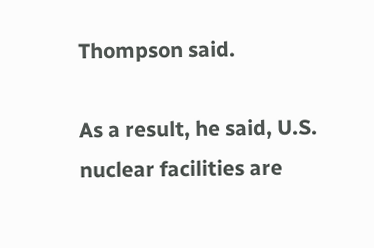Thompson said.

As a result, he said, U.S. nuclear facilities are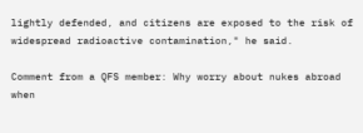lightly defended, and citizens are exposed to the risk of widespread radioactive contamination," he said.

Comment from a QFS member: Why worry about nukes abroad when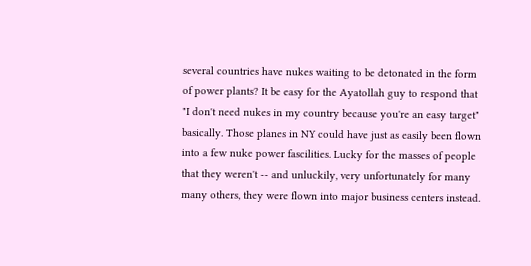several countries have nukes waiting to be detonated in the form of power plants? It be easy for the Ayatollah guy to respond that "I don't need nukes in my country because you're an easy target" basically. Those planes in NY could have just as easily been flown into a few nuke power fascilities. Lucky for the masses of people that they weren't -- and unluckily, very unfortunately for many many others, they were flown into major business centers instead.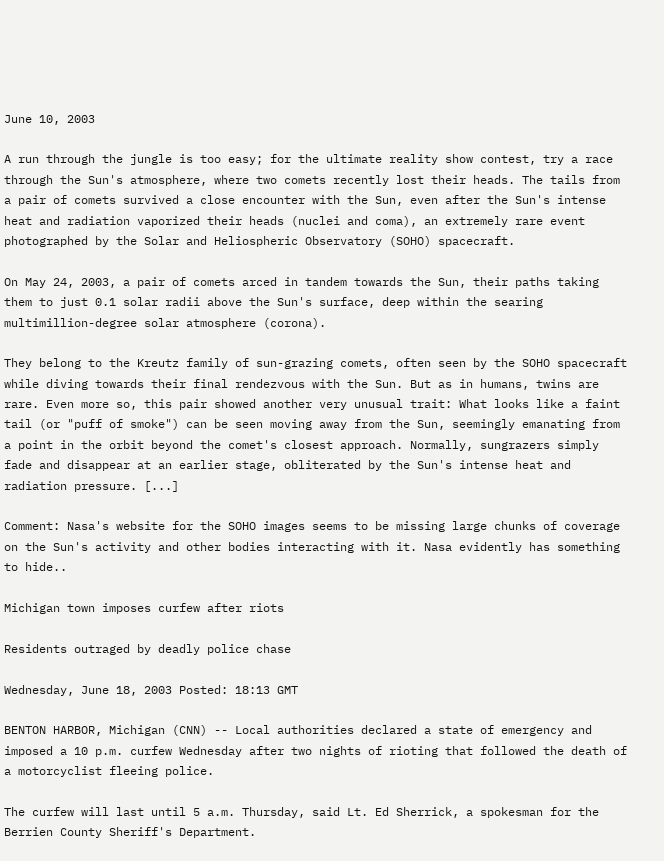June 10, 2003

A run through the jungle is too easy; for the ultimate reality show contest, try a race through the Sun's atmosphere, where two comets recently lost their heads. The tails from a pair of comets survived a close encounter with the Sun, even after the Sun's intense heat and radiation vaporized their heads (nuclei and coma), an extremely rare event photographed by the Solar and Heliospheric Observatory (SOHO) spacecraft.

On May 24, 2003, a pair of comets arced in tandem towards the Sun, their paths taking them to just 0.1 solar radii above the Sun's surface, deep within the searing multimillion-degree solar atmosphere (corona).

They belong to the Kreutz family of sun-grazing comets, often seen by the SOHO spacecraft while diving towards their final rendezvous with the Sun. But as in humans, twins are rare. Even more so, this pair showed another very unusual trait: What looks like a faint tail (or "puff of smoke") can be seen moving away from the Sun, seemingly emanating from a point in the orbit beyond the comet's closest approach. Normally, sungrazers simply fade and disappear at an earlier stage, obliterated by the Sun's intense heat and radiation pressure. [...]

Comment: Nasa's website for the SOHO images seems to be missing large chunks of coverage on the Sun's activity and other bodies interacting with it. Nasa evidently has something to hide..

Michigan town imposes curfew after riots

Residents outraged by deadly police chase

Wednesday, June 18, 2003 Posted: 18:13 GMT

BENTON HARBOR, Michigan (CNN) -- Local authorities declared a state of emergency and imposed a 10 p.m. curfew Wednesday after two nights of rioting that followed the death of a motorcyclist fleeing police.

The curfew will last until 5 a.m. Thursday, said Lt. Ed Sherrick, a spokesman for the Berrien County Sheriff's Department.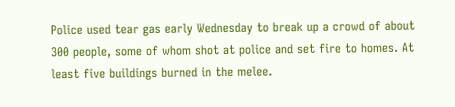Police used tear gas early Wednesday to break up a crowd of about 300 people, some of whom shot at police and set fire to homes. At least five buildings burned in the melee.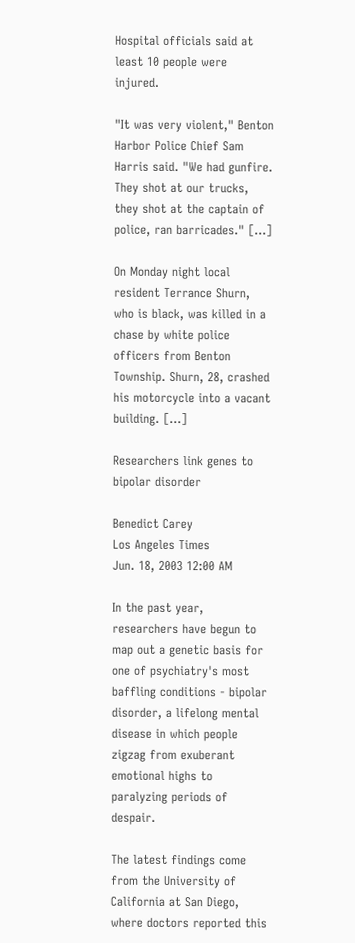Hospital officials said at least 10 people were injured.

"It was very violent," Benton Harbor Police Chief Sam Harris said. "We had gunfire. They shot at our trucks, they shot at the captain of police, ran barricades." [...]

On Monday night local resident Terrance Shurn, who is black, was killed in a chase by white police officers from Benton Township. Shurn, 28, crashed his motorcycle into a vacant building. [...]

Researchers link genes to bipolar disorder

Benedict Carey
Los Angeles Times
Jun. 18, 2003 12:00 AM

In the past year, researchers have begun to map out a genetic basis for one of psychiatry's most baffling conditions - bipolar disorder, a lifelong mental disease in which people zigzag from exuberant emotional highs to paralyzing periods of despair.

The latest findings come from the University of California at San Diego, where doctors reported this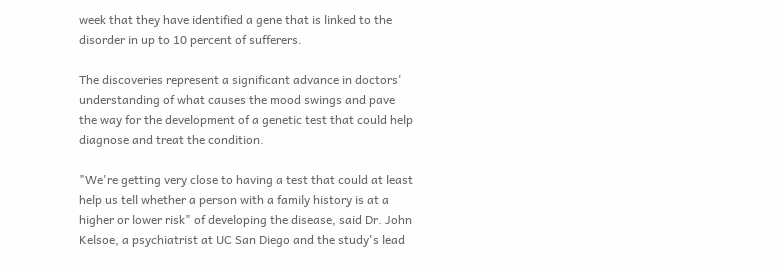week that they have identified a gene that is linked to the disorder in up to 10 percent of sufferers.

The discoveries represent a significant advance in doctors' understanding of what causes the mood swings and pave the way for the development of a genetic test that could help diagnose and treat the condition.

"We're getting very close to having a test that could at least help us tell whether a person with a family history is at a higher or lower risk" of developing the disease, said Dr. John Kelsoe, a psychiatrist at UC San Diego and the study's lead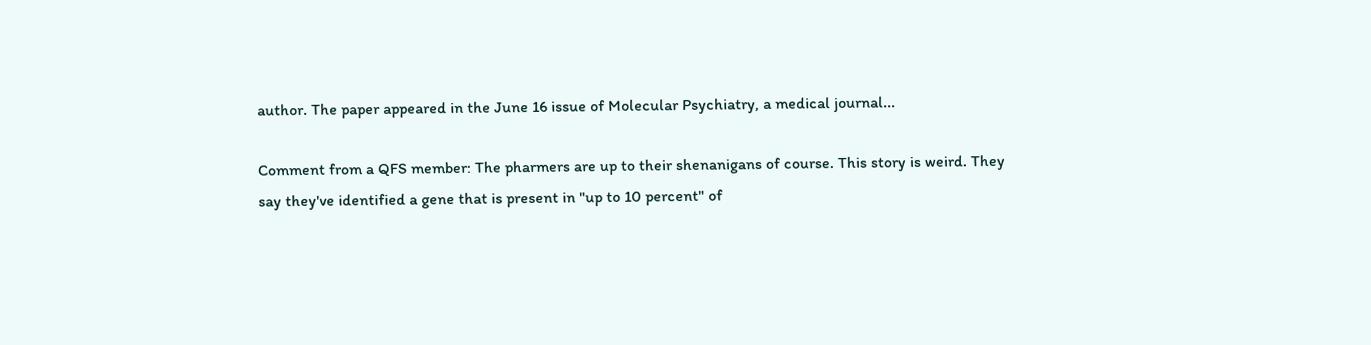author. The paper appeared in the June 16 issue of Molecular Psychiatry, a medical journal...

Comment from a QFS member: The pharmers are up to their shenanigans of course. This story is weird. They say they've identified a gene that is present in "up to 10 percent" of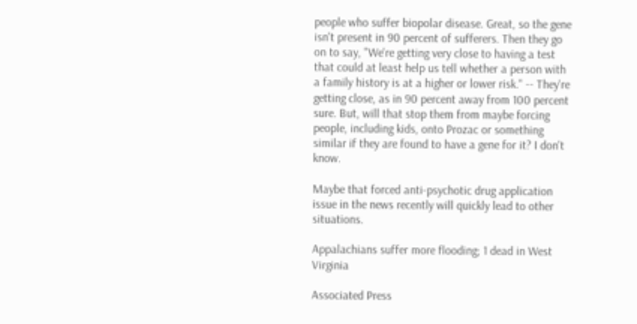people who suffer biopolar disease. Great, so the gene isn't present in 90 percent of sufferers. Then they go on to say, "We're getting very close to having a test that could at least help us tell whether a person with a family history is at a higher or lower risk." -- They're getting close, as in 90 percent away from 100 percent sure. But, will that stop them from maybe forcing people, including kids, onto Prozac or something similar if they are found to have a gene for it? I don't know.

Maybe that forced anti-psychotic drug application issue in the news recently will quickly lead to other situations.

Appalachians suffer more flooding; 1 dead in West Virginia

Associated Press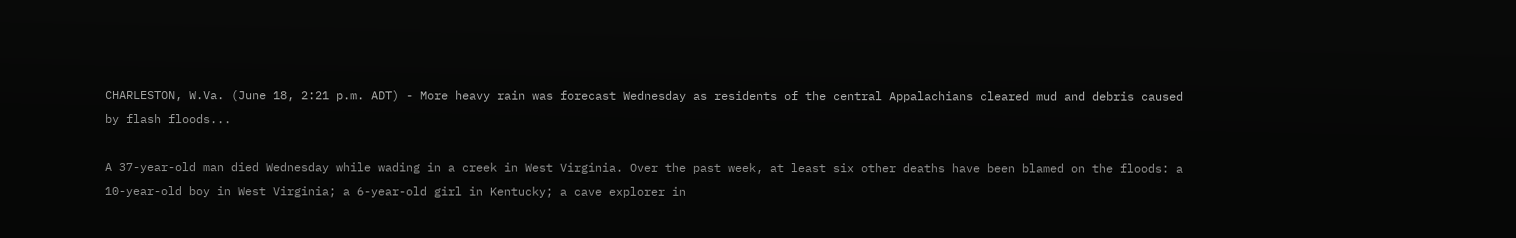CHARLESTON, W.Va. (June 18, 2:21 p.m. ADT) - More heavy rain was forecast Wednesday as residents of the central Appalachians cleared mud and debris caused by flash floods...

A 37-year-old man died Wednesday while wading in a creek in West Virginia. Over the past week, at least six other deaths have been blamed on the floods: a 10-year-old boy in West Virginia; a 6-year-old girl in Kentucky; a cave explorer in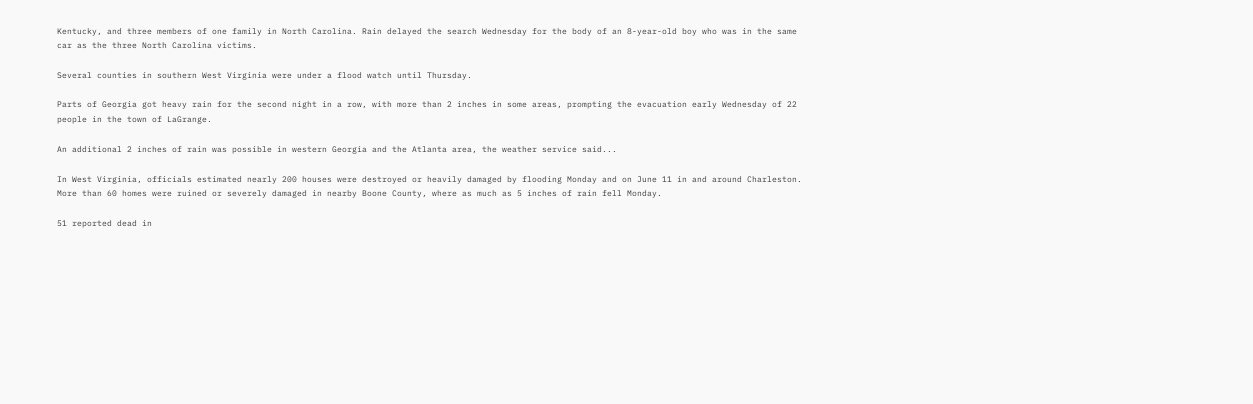Kentucky, and three members of one family in North Carolina. Rain delayed the search Wednesday for the body of an 8-year-old boy who was in the same car as the three North Carolina victims.

Several counties in southern West Virginia were under a flood watch until Thursday.

Parts of Georgia got heavy rain for the second night in a row, with more than 2 inches in some areas, prompting the evacuation early Wednesday of 22 people in the town of LaGrange.

An additional 2 inches of rain was possible in western Georgia and the Atlanta area, the weather service said...

In West Virginia, officials estimated nearly 200 houses were destroyed or heavily damaged by flooding Monday and on June 11 in and around Charleston. More than 60 homes were ruined or severely damaged in nearby Boone County, where as much as 5 inches of rain fell Monday.

51 reported dead in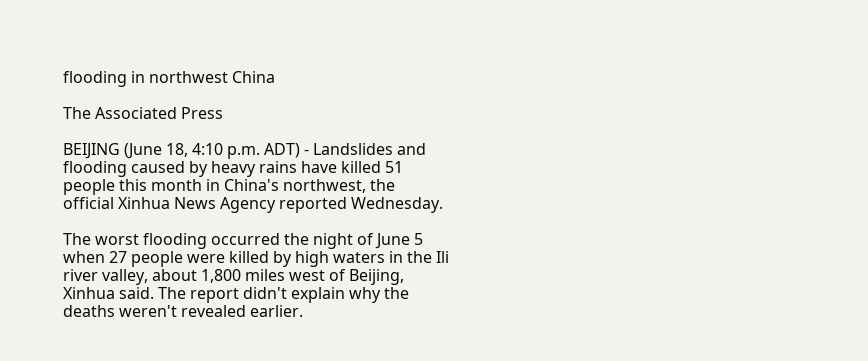flooding in northwest China

The Associated Press

BEIJING (June 18, 4:10 p.m. ADT) - Landslides and flooding caused by heavy rains have killed 51 people this month in China's northwest, the official Xinhua News Agency reported Wednesday.

The worst flooding occurred the night of June 5 when 27 people were killed by high waters in the Ili river valley, about 1,800 miles west of Beijing, Xinhua said. The report didn't explain why the deaths weren't revealed earlier.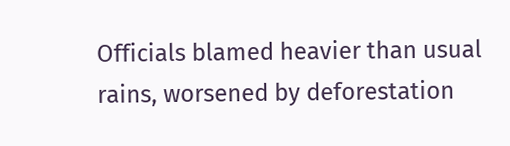Officials blamed heavier than usual rains, worsened by deforestation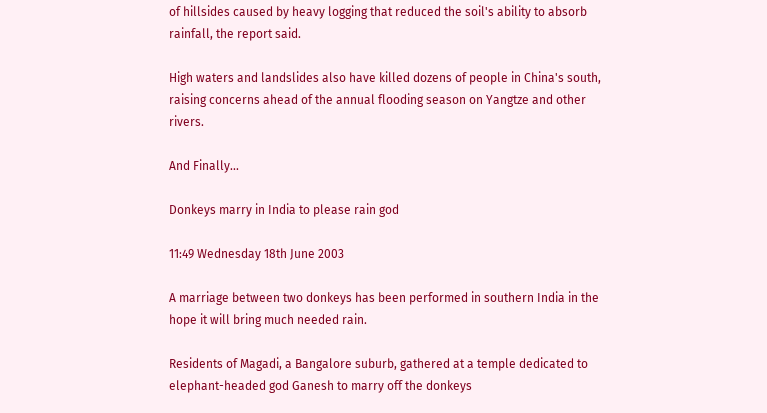of hillsides caused by heavy logging that reduced the soil's ability to absorb rainfall, the report said.

High waters and landslides also have killed dozens of people in China's south, raising concerns ahead of the annual flooding season on Yangtze and other rivers.

And Finally...

Donkeys marry in India to please rain god

11:49 Wednesday 18th June 2003

A marriage between two donkeys has been performed in southern India in the hope it will bring much needed rain.

Residents of Magadi, a Bangalore suburb, gathered at a temple dedicated to elephant-headed god Ganesh to marry off the donkeys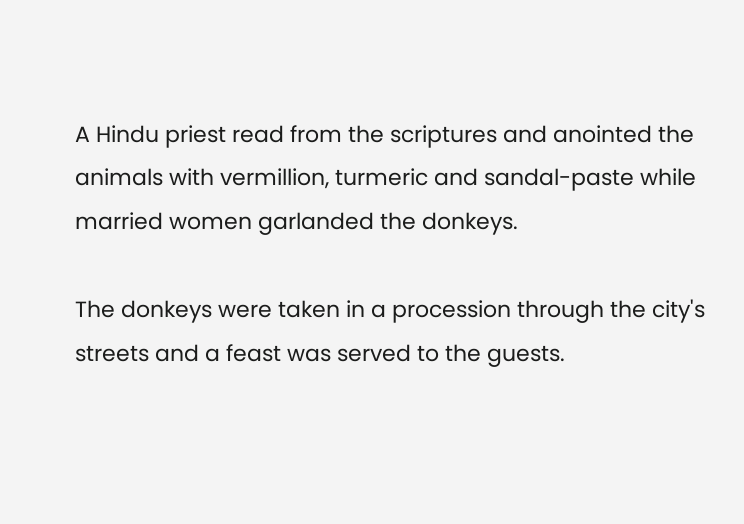A Hindu priest read from the scriptures and anointed the animals with vermillion, turmeric and sandal-paste while married women garlanded the donkeys.

The donkeys were taken in a procession through the city's streets and a feast was served to the guests.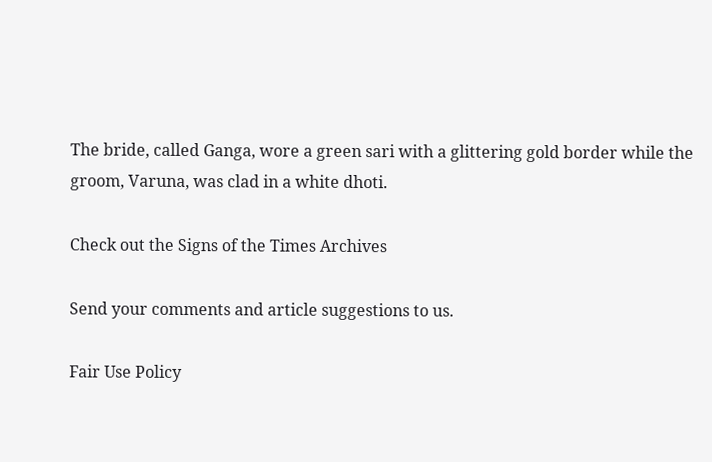The bride, called Ganga, wore a green sari with a glittering gold border while the groom, Varuna, was clad in a white dhoti.

Check out the Signs of the Times Archives

Send your comments and article suggestions to us.

Fair Use Policy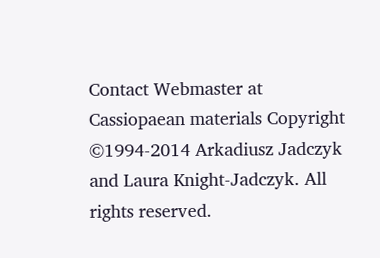Contact Webmaster at
Cassiopaean materials Copyright ©1994-2014 Arkadiusz Jadczyk and Laura Knight-Jadczyk. All rights reserved.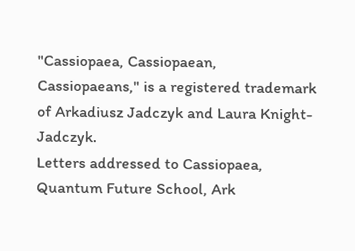"Cassiopaea, Cassiopaean, Cassiopaeans," is a registered trademark of Arkadiusz Jadczyk and Laura Knight-Jadczyk.
Letters addressed to Cassiopaea, Quantum Future School, Ark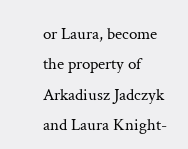or Laura, become the property of Arkadiusz Jadczyk and Laura Knight-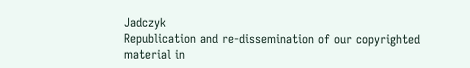Jadczyk
Republication and re-dissemination of our copyrighted material in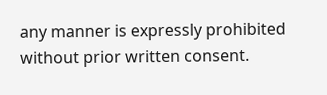any manner is expressly prohibited without prior written consent.